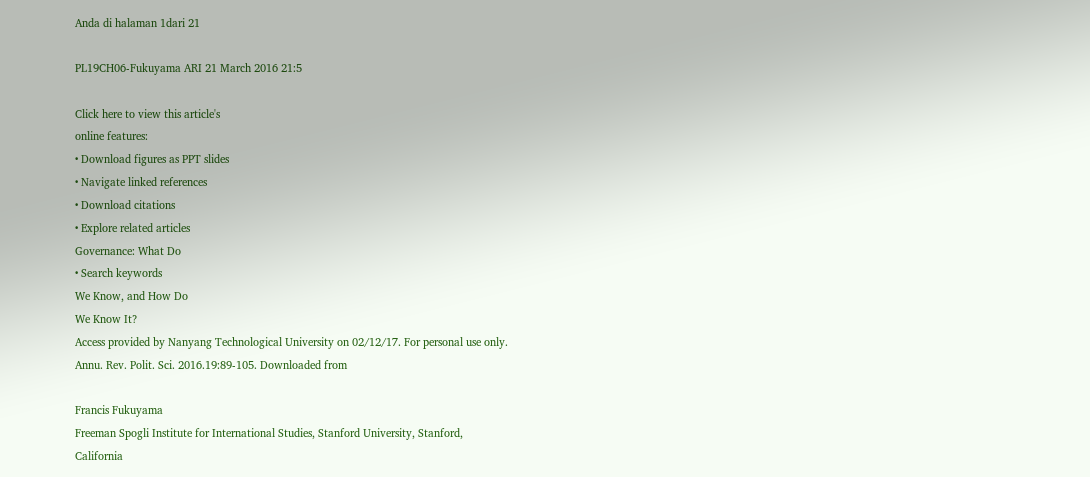Anda di halaman 1dari 21

PL19CH06-Fukuyama ARI 21 March 2016 21:5

Click here to view this article's
online features:
• Download figures as PPT slides
• Navigate linked references
• Download citations
• Explore related articles
Governance: What Do
• Search keywords
We Know, and How Do
We Know It?
Access provided by Nanyang Technological University on 02/12/17. For personal use only.
Annu. Rev. Polit. Sci. 2016.19:89-105. Downloaded from

Francis Fukuyama
Freeman Spogli Institute for International Studies, Stanford University, Stanford,
California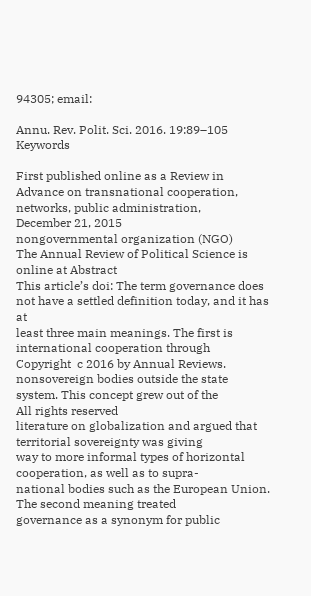94305; email:

Annu. Rev. Polit. Sci. 2016. 19:89–105 Keywords

First published online as a Review in Advance on transnational cooperation, networks, public administration,
December 21, 2015
nongovernmental organization (NGO)
The Annual Review of Political Science is online at Abstract
This article’s doi: The term governance does not have a settled definition today, and it has at
least three main meanings. The first is international cooperation through
Copyright  c 2016 by Annual Reviews. nonsovereign bodies outside the state system. This concept grew out of the
All rights reserved
literature on globalization and argued that territorial sovereignty was giving
way to more informal types of horizontal cooperation, as well as to supra-
national bodies such as the European Union. The second meaning treated
governance as a synonym for public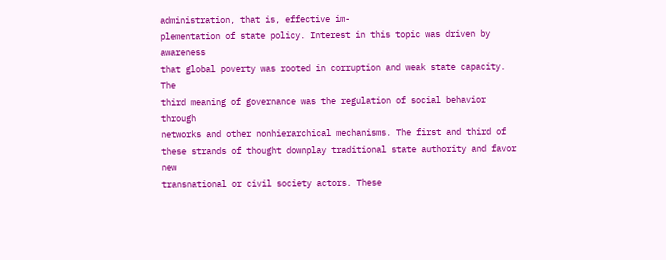administration, that is, effective im-
plementation of state policy. Interest in this topic was driven by awareness
that global poverty was rooted in corruption and weak state capacity. The
third meaning of governance was the regulation of social behavior through
networks and other nonhierarchical mechanisms. The first and third of
these strands of thought downplay traditional state authority and favor new
transnational or civil society actors. These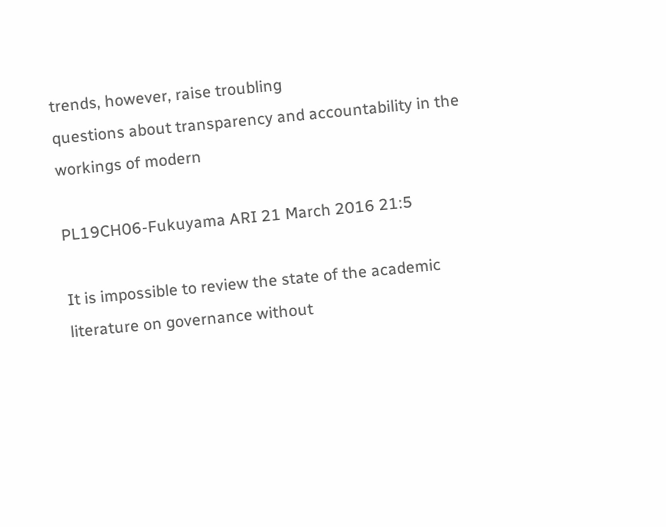trends, however, raise troubling
questions about transparency and accountability in the workings of modern

PL19CH06-Fukuyama ARI 21 March 2016 21:5

It is impossible to review the state of the academic literature on governance without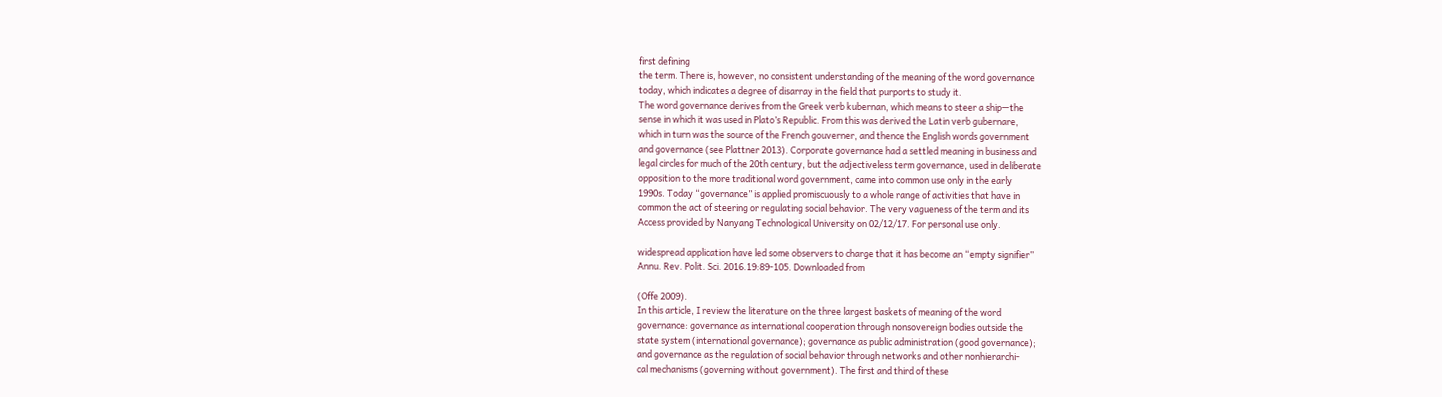first defining
the term. There is, however, no consistent understanding of the meaning of the word governance
today, which indicates a degree of disarray in the field that purports to study it.
The word governance derives from the Greek verb kubernan, which means to steer a ship—the
sense in which it was used in Plato’s Republic. From this was derived the Latin verb gubernare,
which in turn was the source of the French gouverner, and thence the English words government
and governance (see Plattner 2013). Corporate governance had a settled meaning in business and
legal circles for much of the 20th century, but the adjectiveless term governance, used in deliberate
opposition to the more traditional word government, came into common use only in the early
1990s. Today “governance” is applied promiscuously to a whole range of activities that have in
common the act of steering or regulating social behavior. The very vagueness of the term and its
Access provided by Nanyang Technological University on 02/12/17. For personal use only.

widespread application have led some observers to charge that it has become an “empty signifier”
Annu. Rev. Polit. Sci. 2016.19:89-105. Downloaded from

(Offe 2009).
In this article, I review the literature on the three largest baskets of meaning of the word
governance: governance as international cooperation through nonsovereign bodies outside the
state system (international governance); governance as public administration (good governance);
and governance as the regulation of social behavior through networks and other nonhierarchi-
cal mechanisms (governing without government). The first and third of these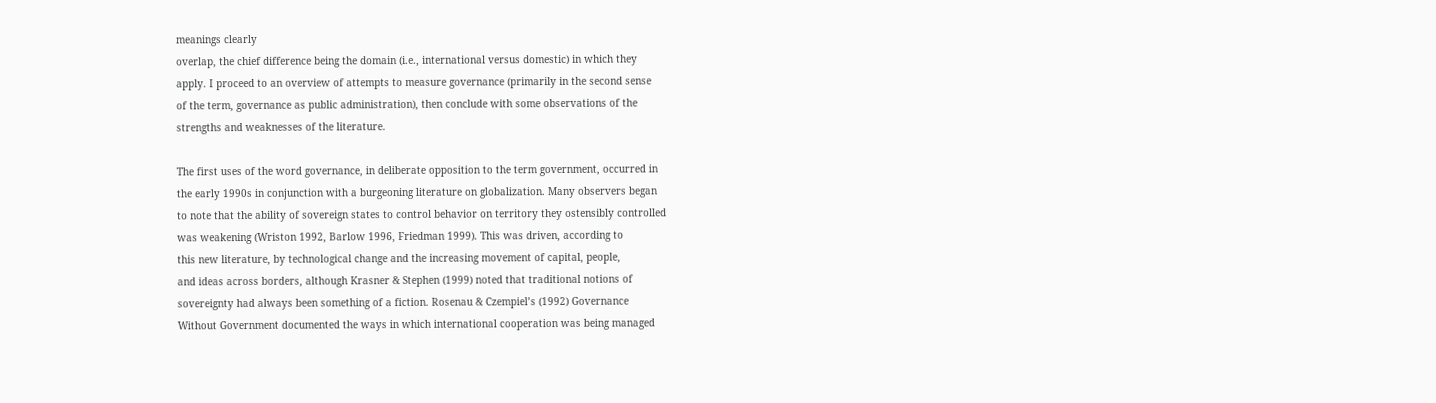meanings clearly
overlap, the chief difference being the domain (i.e., international versus domestic) in which they
apply. I proceed to an overview of attempts to measure governance (primarily in the second sense
of the term, governance as public administration), then conclude with some observations of the
strengths and weaknesses of the literature.

The first uses of the word governance, in deliberate opposition to the term government, occurred in
the early 1990s in conjunction with a burgeoning literature on globalization. Many observers began
to note that the ability of sovereign states to control behavior on territory they ostensibly controlled
was weakening (Wriston 1992, Barlow 1996, Friedman 1999). This was driven, according to
this new literature, by technological change and the increasing movement of capital, people,
and ideas across borders, although Krasner & Stephen (1999) noted that traditional notions of
sovereignty had always been something of a fiction. Rosenau & Czempiel’s (1992) Governance
Without Government documented the ways in which international cooperation was being managed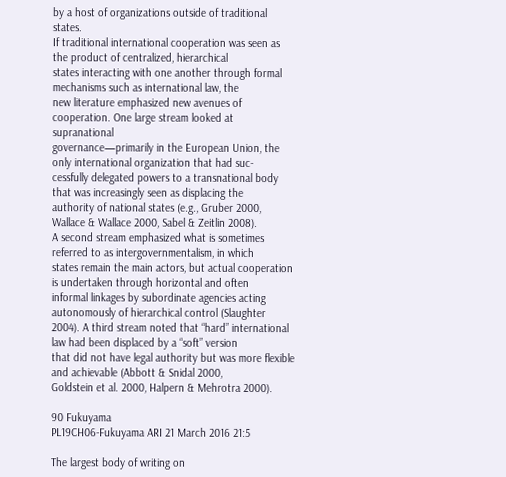by a host of organizations outside of traditional states.
If traditional international cooperation was seen as the product of centralized, hierarchical
states interacting with one another through formal mechanisms such as international law, the
new literature emphasized new avenues of cooperation. One large stream looked at supranational
governance—primarily in the European Union, the only international organization that had suc-
cessfully delegated powers to a transnational body that was increasingly seen as displacing the
authority of national states (e.g., Gruber 2000, Wallace & Wallace 2000, Sabel & Zeitlin 2008).
A second stream emphasized what is sometimes referred to as intergovernmentalism, in which
states remain the main actors, but actual cooperation is undertaken through horizontal and often
informal linkages by subordinate agencies acting autonomously of hierarchical control (Slaughter
2004). A third stream noted that “hard” international law had been displaced by a “soft” version
that did not have legal authority but was more flexible and achievable (Abbott & Snidal 2000,
Goldstein et al. 2000, Halpern & Mehrotra 2000).

90 Fukuyama
PL19CH06-Fukuyama ARI 21 March 2016 21:5

The largest body of writing on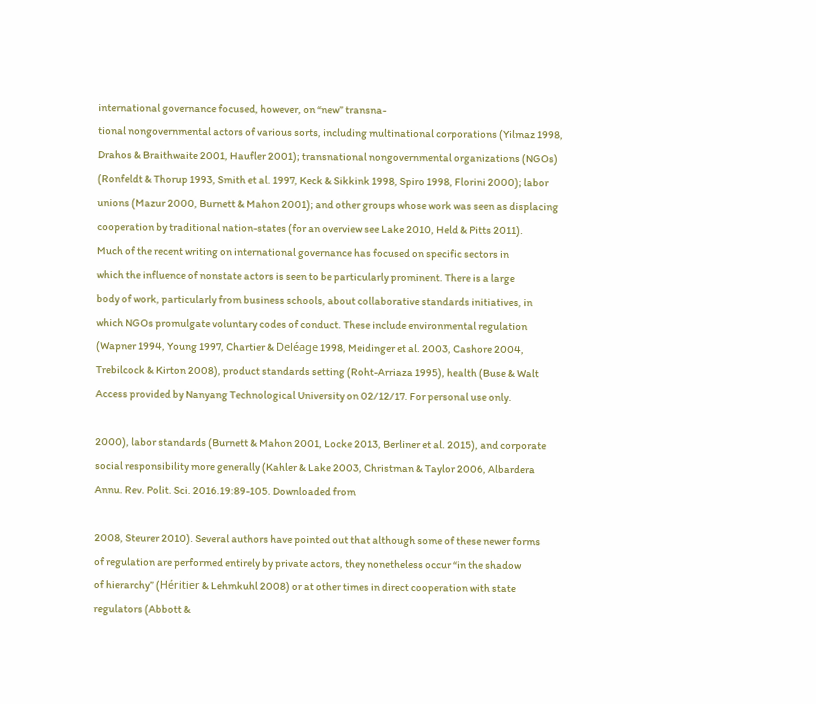international governance focused, however, on “new” transna-
tional nongovernmental actors of various sorts, including multinational corporations (Yilmaz 1998,
Drahos & Braithwaite 2001, Haufler 2001); transnational nongovernmental organizations (NGOs)
(Ronfeldt & Thorup 1993, Smith et al. 1997, Keck & Sikkink 1998, Spiro 1998, Florini 2000); labor
unions (Mazur 2000, Burnett & Mahon 2001); and other groups whose work was seen as displacing
cooperation by traditional nation-states (for an overview see Lake 2010, Held & Pitts 2011).
Much of the recent writing on international governance has focused on specific sectors in
which the influence of nonstate actors is seen to be particularly prominent. There is a large
body of work, particularly from business schools, about collaborative standards initiatives, in
which NGOs promulgate voluntary codes of conduct. These include environmental regulation
(Wapner 1994, Young 1997, Chartier & Deléage 1998, Meidinger et al. 2003, Cashore 2004,
Trebilcock & Kirton 2008), product standards setting (Roht-Arriaza 1995), health (Buse & Walt
Access provided by Nanyang Technological University on 02/12/17. For personal use only.

2000), labor standards (Burnett & Mahon 2001, Locke 2013, Berliner et al. 2015), and corporate
social responsibility more generally (Kahler & Lake 2003, Christman & Taylor 2006, Albardera
Annu. Rev. Polit. Sci. 2016.19:89-105. Downloaded from

2008, Steurer 2010). Several authors have pointed out that although some of these newer forms
of regulation are performed entirely by private actors, they nonetheless occur “in the shadow
of hierarchy” (Héritier & Lehmkuhl 2008) or at other times in direct cooperation with state
regulators (Abbott &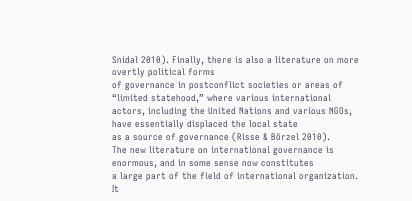Snidal 2010). Finally, there is also a literature on more overtly political forms
of governance in postconflict societies or areas of “limited statehood,” where various international
actors, including the United Nations and various NGOs, have essentially displaced the local state
as a source of governance (Risse & Börzel 2010).
The new literature on international governance is enormous, and in some sense now constitutes
a large part of the field of international organization. It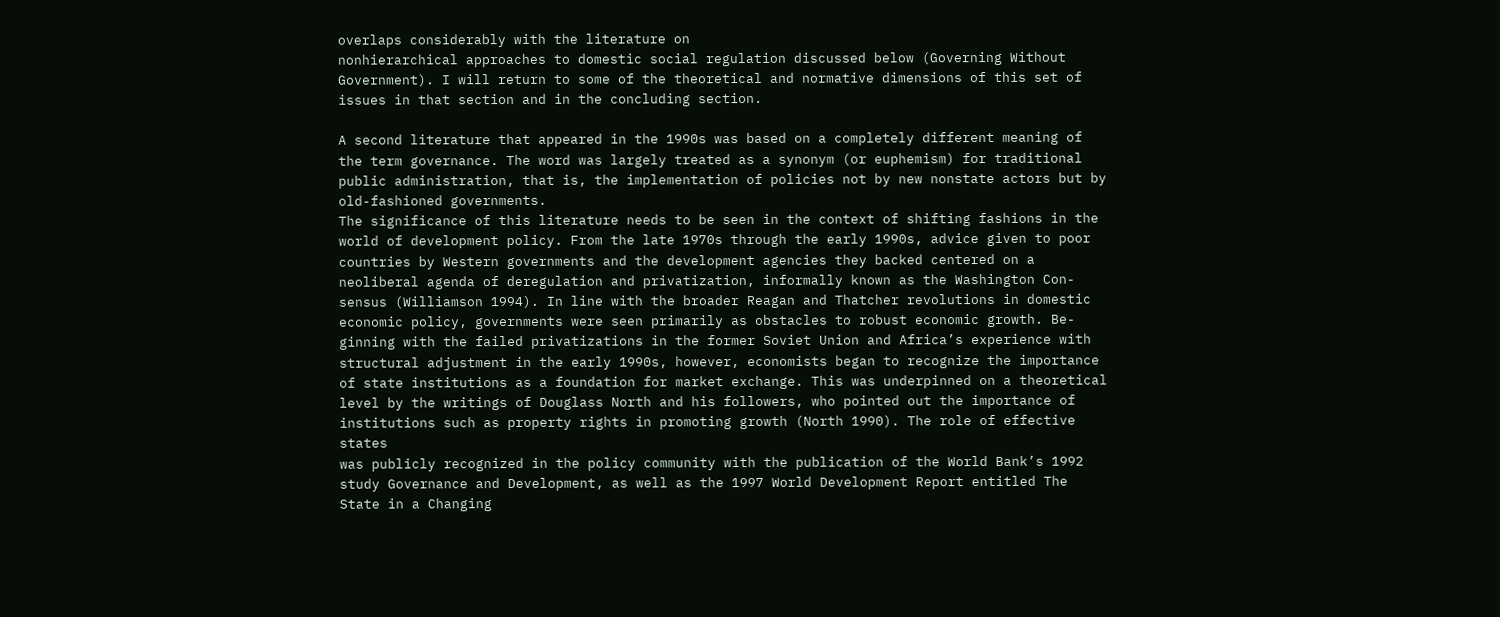overlaps considerably with the literature on
nonhierarchical approaches to domestic social regulation discussed below (Governing Without
Government). I will return to some of the theoretical and normative dimensions of this set of
issues in that section and in the concluding section.

A second literature that appeared in the 1990s was based on a completely different meaning of
the term governance. The word was largely treated as a synonym (or euphemism) for traditional
public administration, that is, the implementation of policies not by new nonstate actors but by
old-fashioned governments.
The significance of this literature needs to be seen in the context of shifting fashions in the
world of development policy. From the late 1970s through the early 1990s, advice given to poor
countries by Western governments and the development agencies they backed centered on a
neoliberal agenda of deregulation and privatization, informally known as the Washington Con-
sensus (Williamson 1994). In line with the broader Reagan and Thatcher revolutions in domestic
economic policy, governments were seen primarily as obstacles to robust economic growth. Be-
ginning with the failed privatizations in the former Soviet Union and Africa’s experience with
structural adjustment in the early 1990s, however, economists began to recognize the importance
of state institutions as a foundation for market exchange. This was underpinned on a theoretical
level by the writings of Douglass North and his followers, who pointed out the importance of
institutions such as property rights in promoting growth (North 1990). The role of effective states
was publicly recognized in the policy community with the publication of the World Bank’s 1992
study Governance and Development, as well as the 1997 World Development Report entitled The
State in a Changing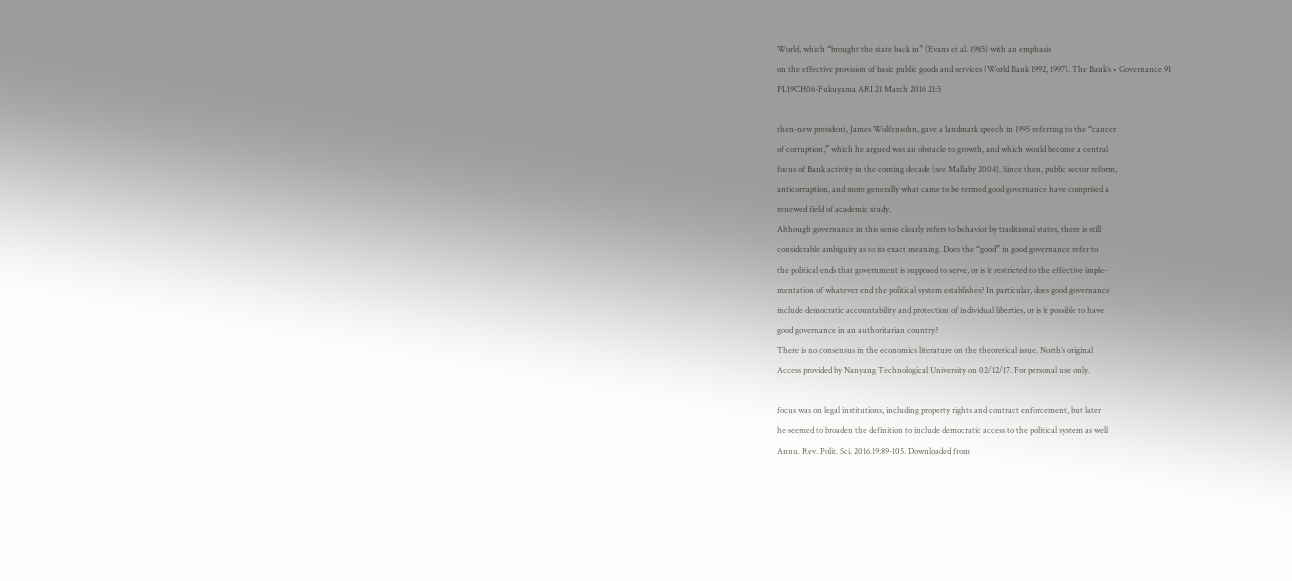World, which “brought the state back in” (Evans et al. 1985) with an emphasis
on the effective provision of basic public goods and services (World Bank 1992, 1997). The Bank’s • Governance 91
PL19CH06-Fukuyama ARI 21 March 2016 21:5

then-new president, James Wolfensohn, gave a landmark speech in 1995 referring to the “cancer
of corruption,” which he argued was an obstacle to growth, and which would become a central
focus of Bank activity in the coming decade (see Mallaby 2004). Since then, public sector reform,
anticorruption, and more generally what came to be termed good governance have comprised a
renewed field of academic study.
Although governance in this sense clearly refers to behavior by traditional states, there is still
considerable ambiguity as to its exact meaning. Does the “good” in good governance refer to
the political ends that government is supposed to serve, or is it restricted to the effective imple-
mentation of whatever end the political system establishes? In particular, does good governance
include democratic accountability and protection of individual liberties, or is it possible to have
good governance in an authoritarian country?
There is no consensus in the economics literature on the theoretical issue. North’s original
Access provided by Nanyang Technological University on 02/12/17. For personal use only.

focus was on legal institutions, including property rights and contract enforcement, but later
he seemed to broaden the definition to include democratic access to the political system as well
Annu. Rev. Polit. Sci. 2016.19:89-105. Downloaded from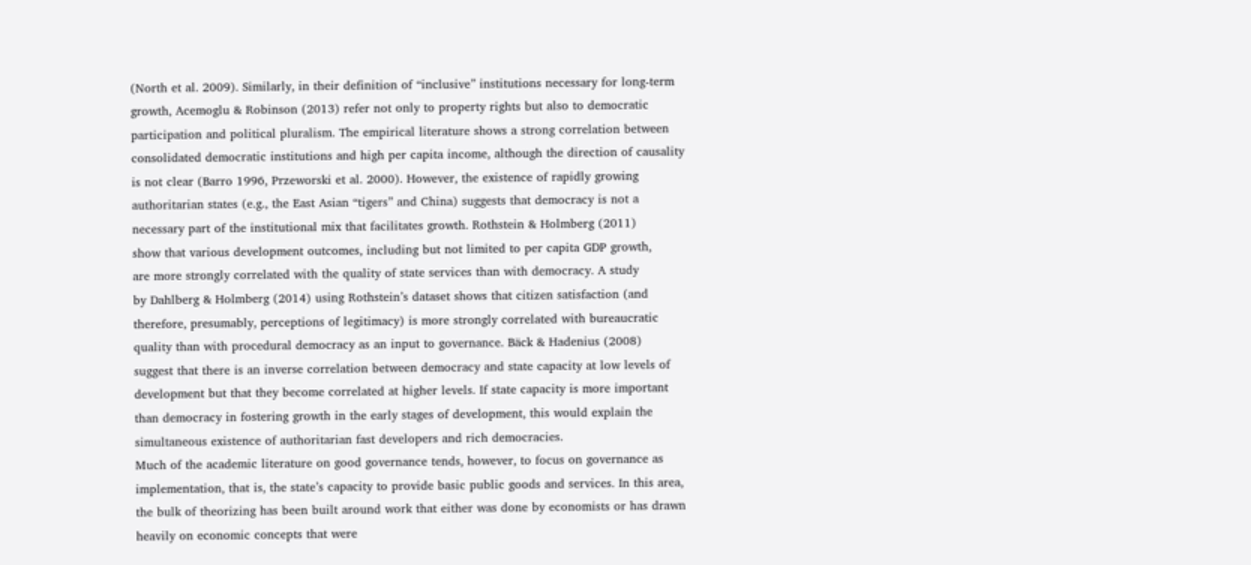(North et al. 2009). Similarly, in their definition of “inclusive” institutions necessary for long-term
growth, Acemoglu & Robinson (2013) refer not only to property rights but also to democratic
participation and political pluralism. The empirical literature shows a strong correlation between
consolidated democratic institutions and high per capita income, although the direction of causality
is not clear (Barro 1996, Przeworski et al. 2000). However, the existence of rapidly growing
authoritarian states (e.g., the East Asian “tigers” and China) suggests that democracy is not a
necessary part of the institutional mix that facilitates growth. Rothstein & Holmberg (2011)
show that various development outcomes, including but not limited to per capita GDP growth,
are more strongly correlated with the quality of state services than with democracy. A study
by Dahlberg & Holmberg (2014) using Rothstein’s dataset shows that citizen satisfaction (and
therefore, presumably, perceptions of legitimacy) is more strongly correlated with bureaucratic
quality than with procedural democracy as an input to governance. Bäck & Hadenius (2008)
suggest that there is an inverse correlation between democracy and state capacity at low levels of
development but that they become correlated at higher levels. If state capacity is more important
than democracy in fostering growth in the early stages of development, this would explain the
simultaneous existence of authoritarian fast developers and rich democracies.
Much of the academic literature on good governance tends, however, to focus on governance as
implementation, that is, the state’s capacity to provide basic public goods and services. In this area,
the bulk of theorizing has been built around work that either was done by economists or has drawn
heavily on economic concepts that were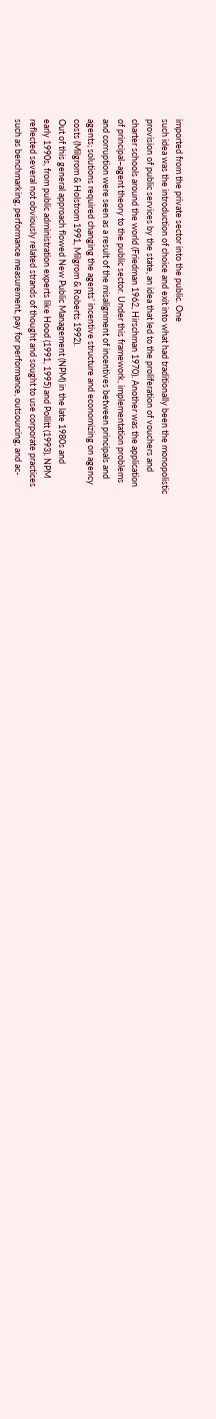imported from the private sector into the public. One
such idea was the introduction of choice and exit into what had traditionally been the monopolistic
provision of public services by the state, an idea that led to the proliferation of vouchers and
charter schools around the world (Friedman 1962, Hirschman 1970). Another was the application
of principal–agent theory to the public sector. Under this framework, implementation problems
and corruption were seen as a result of the misalignment of incentives between principals and
agents; solutions required changing the agents’ incentive structure and economizing on agency
costs (Milgrom & Holstrom 1991, Milgrom & Roberts 1992).
Out of this general approach flowed New Public Management (NPM) in the late 1980s and
early 1990s, from public administration experts like Hood (1991, 1995) and Pollitt (1993). NPM
reflected several not obviously related strands of thought and sought to use corporate practices
such as benchmarking, performance measurement, pay for performance, outsourcing, and ac-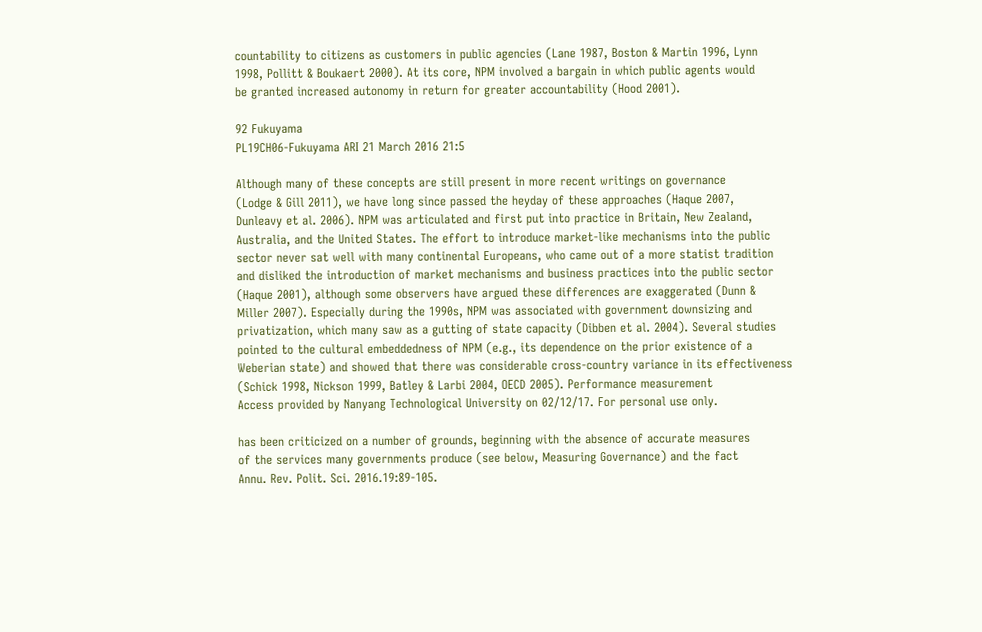countability to citizens as customers in public agencies (Lane 1987, Boston & Martin 1996, Lynn
1998, Pollitt & Boukaert 2000). At its core, NPM involved a bargain in which public agents would
be granted increased autonomy in return for greater accountability (Hood 2001).

92 Fukuyama
PL19CH06-Fukuyama ARI 21 March 2016 21:5

Although many of these concepts are still present in more recent writings on governance
(Lodge & Gill 2011), we have long since passed the heyday of these approaches (Haque 2007,
Dunleavy et al. 2006). NPM was articulated and first put into practice in Britain, New Zealand,
Australia, and the United States. The effort to introduce market-like mechanisms into the public
sector never sat well with many continental Europeans, who came out of a more statist tradition
and disliked the introduction of market mechanisms and business practices into the public sector
(Haque 2001), although some observers have argued these differences are exaggerated (Dunn &
Miller 2007). Especially during the 1990s, NPM was associated with government downsizing and
privatization, which many saw as a gutting of state capacity (Dibben et al. 2004). Several studies
pointed to the cultural embeddedness of NPM (e.g., its dependence on the prior existence of a
Weberian state) and showed that there was considerable cross-country variance in its effectiveness
(Schick 1998, Nickson 1999, Batley & Larbi 2004, OECD 2005). Performance measurement
Access provided by Nanyang Technological University on 02/12/17. For personal use only.

has been criticized on a number of grounds, beginning with the absence of accurate measures
of the services many governments produce (see below, Measuring Governance) and the fact
Annu. Rev. Polit. Sci. 2016.19:89-105.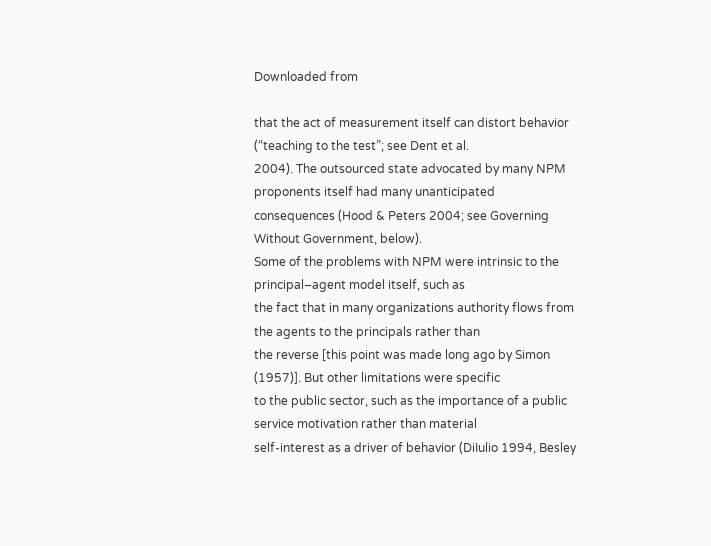Downloaded from

that the act of measurement itself can distort behavior (“teaching to the test”; see Dent et al.
2004). The outsourced state advocated by many NPM proponents itself had many unanticipated
consequences (Hood & Peters 2004; see Governing Without Government, below).
Some of the problems with NPM were intrinsic to the principal–agent model itself, such as
the fact that in many organizations authority flows from the agents to the principals rather than
the reverse [this point was made long ago by Simon (1957)]. But other limitations were specific
to the public sector, such as the importance of a public service motivation rather than material
self-interest as a driver of behavior (DiIulio 1994, Besley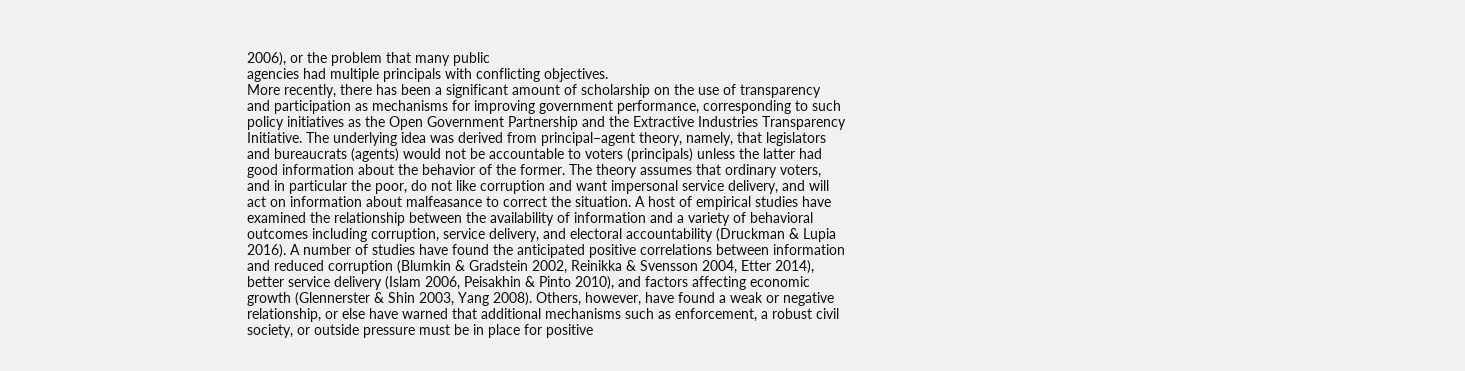2006), or the problem that many public
agencies had multiple principals with conflicting objectives.
More recently, there has been a significant amount of scholarship on the use of transparency
and participation as mechanisms for improving government performance, corresponding to such
policy initiatives as the Open Government Partnership and the Extractive Industries Transparency
Initiative. The underlying idea was derived from principal–agent theory, namely, that legislators
and bureaucrats (agents) would not be accountable to voters (principals) unless the latter had
good information about the behavior of the former. The theory assumes that ordinary voters,
and in particular the poor, do not like corruption and want impersonal service delivery, and will
act on information about malfeasance to correct the situation. A host of empirical studies have
examined the relationship between the availability of information and a variety of behavioral
outcomes including corruption, service delivery, and electoral accountability (Druckman & Lupia
2016). A number of studies have found the anticipated positive correlations between information
and reduced corruption (Blumkin & Gradstein 2002, Reinikka & Svensson 2004, Etter 2014),
better service delivery (Islam 2006, Peisakhin & Pinto 2010), and factors affecting economic
growth (Glennerster & Shin 2003, Yang 2008). Others, however, have found a weak or negative
relationship, or else have warned that additional mechanisms such as enforcement, a robust civil
society, or outside pressure must be in place for positive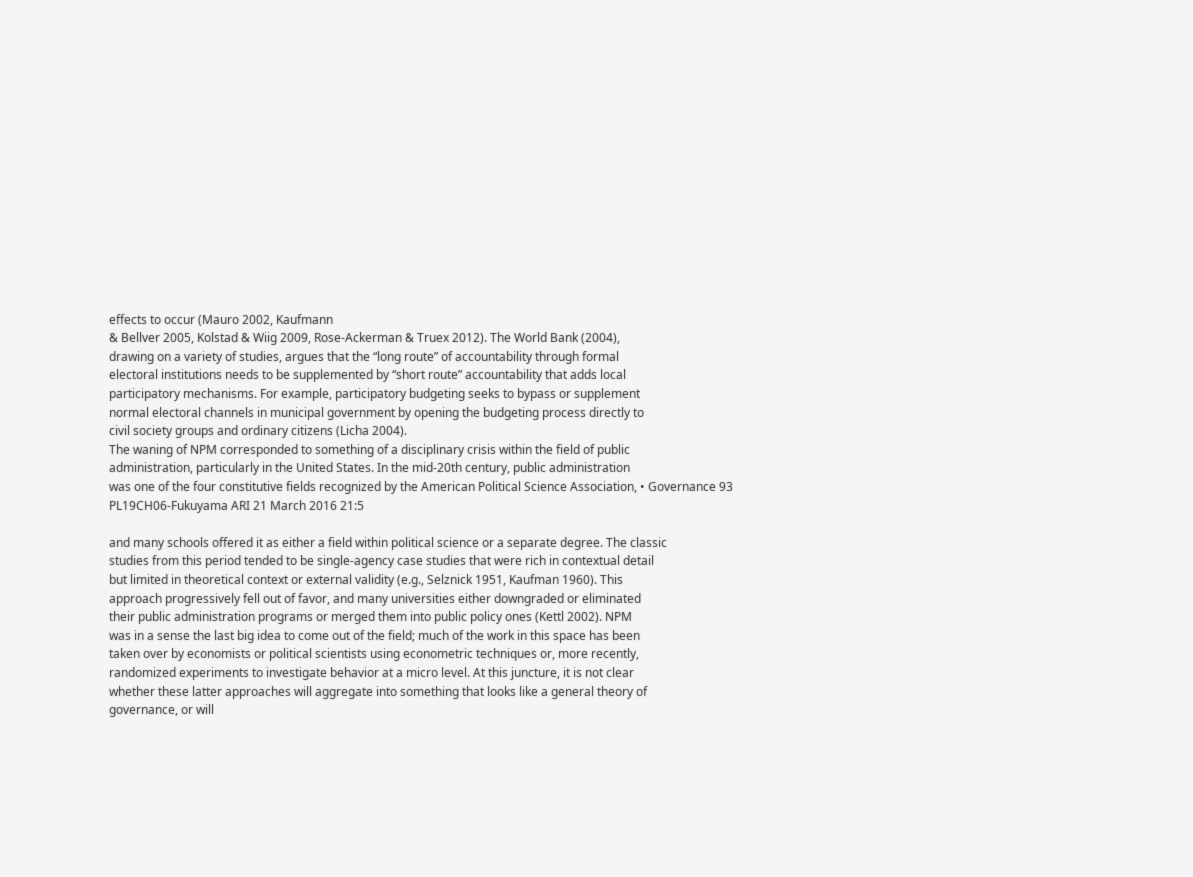effects to occur (Mauro 2002, Kaufmann
& Bellver 2005, Kolstad & Wiig 2009, Rose-Ackerman & Truex 2012). The World Bank (2004),
drawing on a variety of studies, argues that the “long route” of accountability through formal
electoral institutions needs to be supplemented by “short route” accountability that adds local
participatory mechanisms. For example, participatory budgeting seeks to bypass or supplement
normal electoral channels in municipal government by opening the budgeting process directly to
civil society groups and ordinary citizens (Licha 2004).
The waning of NPM corresponded to something of a disciplinary crisis within the field of public
administration, particularly in the United States. In the mid-20th century, public administration
was one of the four constitutive fields recognized by the American Political Science Association, • Governance 93
PL19CH06-Fukuyama ARI 21 March 2016 21:5

and many schools offered it as either a field within political science or a separate degree. The classic
studies from this period tended to be single-agency case studies that were rich in contextual detail
but limited in theoretical context or external validity (e.g., Selznick 1951, Kaufman 1960). This
approach progressively fell out of favor, and many universities either downgraded or eliminated
their public administration programs or merged them into public policy ones (Kettl 2002). NPM
was in a sense the last big idea to come out of the field; much of the work in this space has been
taken over by economists or political scientists using econometric techniques or, more recently,
randomized experiments to investigate behavior at a micro level. At this juncture, it is not clear
whether these latter approaches will aggregate into something that looks like a general theory of
governance, or will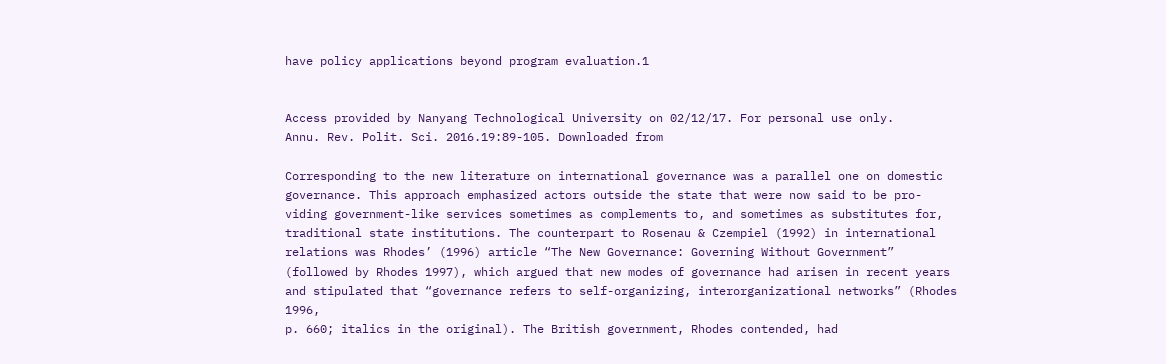have policy applications beyond program evaluation.1


Access provided by Nanyang Technological University on 02/12/17. For personal use only.
Annu. Rev. Polit. Sci. 2016.19:89-105. Downloaded from

Corresponding to the new literature on international governance was a parallel one on domestic
governance. This approach emphasized actors outside the state that were now said to be pro-
viding government-like services sometimes as complements to, and sometimes as substitutes for,
traditional state institutions. The counterpart to Rosenau & Czempiel (1992) in international
relations was Rhodes’ (1996) article “The New Governance: Governing Without Government”
(followed by Rhodes 1997), which argued that new modes of governance had arisen in recent years
and stipulated that “governance refers to self-organizing, interorganizational networks” (Rhodes 1996,
p. 660; italics in the original). The British government, Rhodes contended, had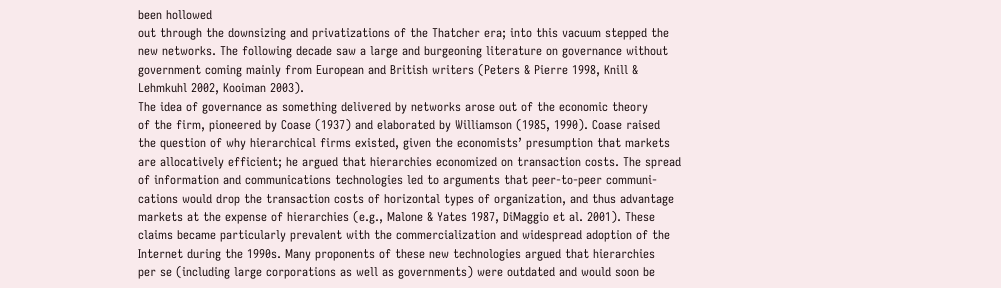been hollowed
out through the downsizing and privatizations of the Thatcher era; into this vacuum stepped the
new networks. The following decade saw a large and burgeoning literature on governance without
government coming mainly from European and British writers (Peters & Pierre 1998, Knill &
Lehmkuhl 2002, Kooiman 2003).
The idea of governance as something delivered by networks arose out of the economic theory
of the firm, pioneered by Coase (1937) and elaborated by Williamson (1985, 1990). Coase raised
the question of why hierarchical firms existed, given the economists’ presumption that markets
are allocatively efficient; he argued that hierarchies economized on transaction costs. The spread
of information and communications technologies led to arguments that peer-to-peer communi-
cations would drop the transaction costs of horizontal types of organization, and thus advantage
markets at the expense of hierarchies (e.g., Malone & Yates 1987, DiMaggio et al. 2001). These
claims became particularly prevalent with the commercialization and widespread adoption of the
Internet during the 1990s. Many proponents of these new technologies argued that hierarchies
per se (including large corporations as well as governments) were outdated and would soon be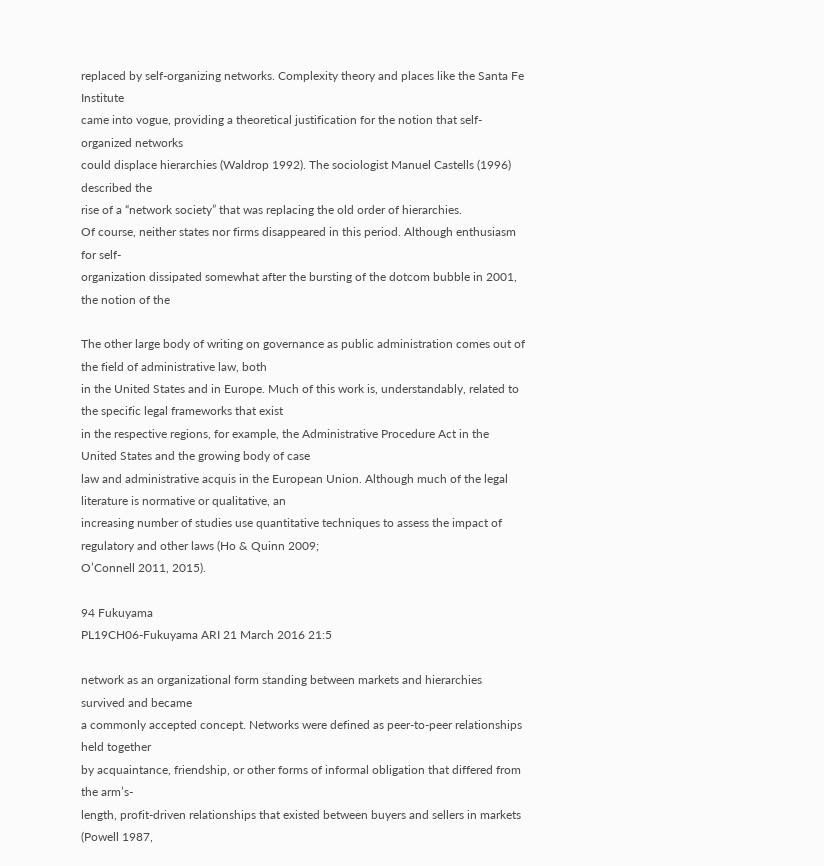replaced by self-organizing networks. Complexity theory and places like the Santa Fe Institute
came into vogue, providing a theoretical justification for the notion that self-organized networks
could displace hierarchies (Waldrop 1992). The sociologist Manuel Castells (1996) described the
rise of a “network society” that was replacing the old order of hierarchies.
Of course, neither states nor firms disappeared in this period. Although enthusiasm for self-
organization dissipated somewhat after the bursting of the dotcom bubble in 2001, the notion of the

The other large body of writing on governance as public administration comes out of the field of administrative law, both
in the United States and in Europe. Much of this work is, understandably, related to the specific legal frameworks that exist
in the respective regions, for example, the Administrative Procedure Act in the United States and the growing body of case
law and administrative acquis in the European Union. Although much of the legal literature is normative or qualitative, an
increasing number of studies use quantitative techniques to assess the impact of regulatory and other laws (Ho & Quinn 2009;
O’Connell 2011, 2015).

94 Fukuyama
PL19CH06-Fukuyama ARI 21 March 2016 21:5

network as an organizational form standing between markets and hierarchies survived and became
a commonly accepted concept. Networks were defined as peer-to-peer relationships held together
by acquaintance, friendship, or other forms of informal obligation that differed from the arm’s-
length, profit-driven relationships that existed between buyers and sellers in markets (Powell 1987,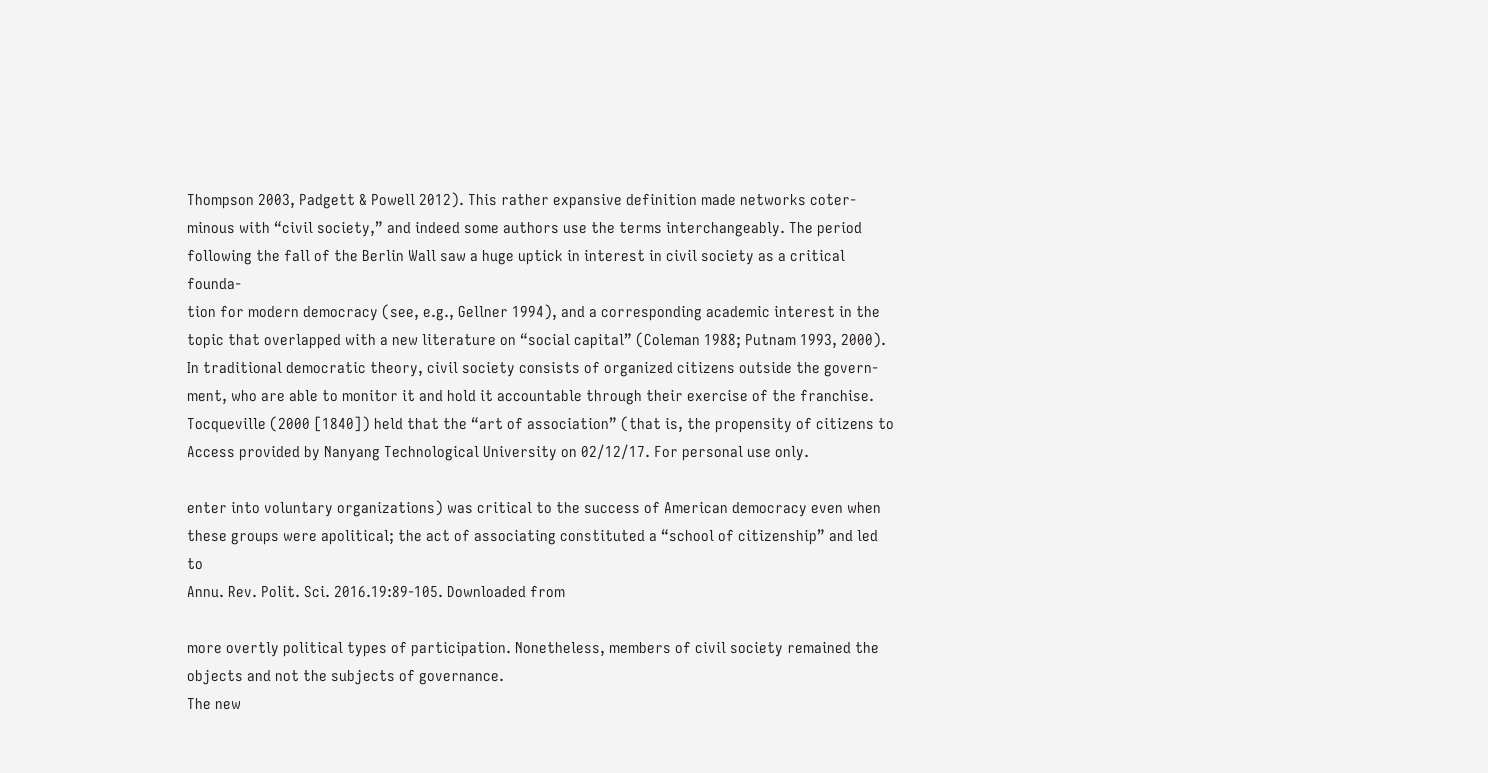Thompson 2003, Padgett & Powell 2012). This rather expansive definition made networks coter-
minous with “civil society,” and indeed some authors use the terms interchangeably. The period
following the fall of the Berlin Wall saw a huge uptick in interest in civil society as a critical founda-
tion for modern democracy (see, e.g., Gellner 1994), and a corresponding academic interest in the
topic that overlapped with a new literature on “social capital” (Coleman 1988; Putnam 1993, 2000).
In traditional democratic theory, civil society consists of organized citizens outside the govern-
ment, who are able to monitor it and hold it accountable through their exercise of the franchise.
Tocqueville (2000 [1840]) held that the “art of association” (that is, the propensity of citizens to
Access provided by Nanyang Technological University on 02/12/17. For personal use only.

enter into voluntary organizations) was critical to the success of American democracy even when
these groups were apolitical; the act of associating constituted a “school of citizenship” and led to
Annu. Rev. Polit. Sci. 2016.19:89-105. Downloaded from

more overtly political types of participation. Nonetheless, members of civil society remained the
objects and not the subjects of governance.
The new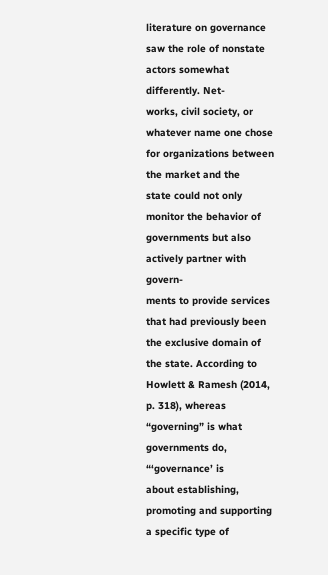literature on governance saw the role of nonstate actors somewhat differently. Net-
works, civil society, or whatever name one chose for organizations between the market and the
state could not only monitor the behavior of governments but also actively partner with govern-
ments to provide services that had previously been the exclusive domain of the state. According to
Howlett & Ramesh (2014, p. 318), whereas “governing” is what governments do, “‘governance’ is
about establishing, promoting and supporting a specific type of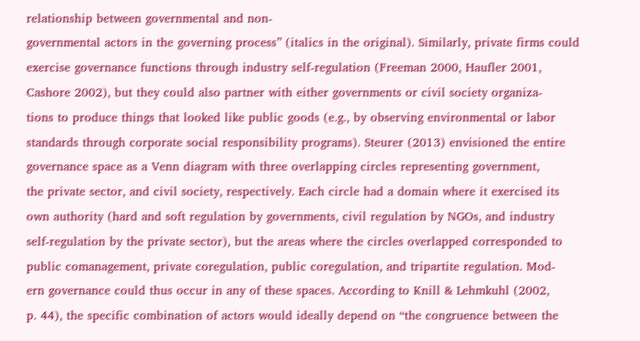relationship between governmental and non-
governmental actors in the governing process” (italics in the original). Similarly, private firms could
exercise governance functions through industry self-regulation (Freeman 2000, Haufler 2001,
Cashore 2002), but they could also partner with either governments or civil society organiza-
tions to produce things that looked like public goods (e.g., by observing environmental or labor
standards through corporate social responsibility programs). Steurer (2013) envisioned the entire
governance space as a Venn diagram with three overlapping circles representing government,
the private sector, and civil society, respectively. Each circle had a domain where it exercised its
own authority (hard and soft regulation by governments, civil regulation by NGOs, and industry
self-regulation by the private sector), but the areas where the circles overlapped corresponded to
public comanagement, private coregulation, public coregulation, and tripartite regulation. Mod-
ern governance could thus occur in any of these spaces. According to Knill & Lehmkuhl (2002,
p. 44), the specific combination of actors would ideally depend on “the congruence between the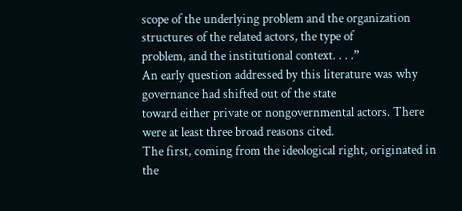scope of the underlying problem and the organization structures of the related actors, the type of
problem, and the institutional context. . . .”
An early question addressed by this literature was why governance had shifted out of the state
toward either private or nongovernmental actors. There were at least three broad reasons cited.
The first, coming from the ideological right, originated in the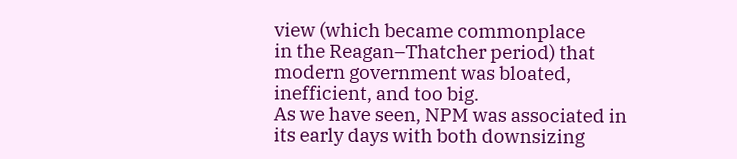view (which became commonplace
in the Reagan–Thatcher period) that modern government was bloated, inefficient, and too big.
As we have seen, NPM was associated in its early days with both downsizing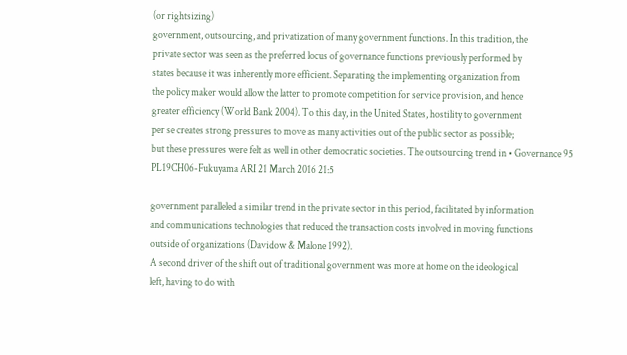(or rightsizing)
government, outsourcing, and privatization of many government functions. In this tradition, the
private sector was seen as the preferred locus of governance functions previously performed by
states because it was inherently more efficient. Separating the implementing organization from
the policy maker would allow the latter to promote competition for service provision, and hence
greater efficiency (World Bank 2004). To this day, in the United States, hostility to government
per se creates strong pressures to move as many activities out of the public sector as possible;
but these pressures were felt as well in other democratic societies. The outsourcing trend in • Governance 95
PL19CH06-Fukuyama ARI 21 March 2016 21:5

government paralleled a similar trend in the private sector in this period, facilitated by information
and communications technologies that reduced the transaction costs involved in moving functions
outside of organizations (Davidow & Malone 1992).
A second driver of the shift out of traditional government was more at home on the ideological
left, having to do with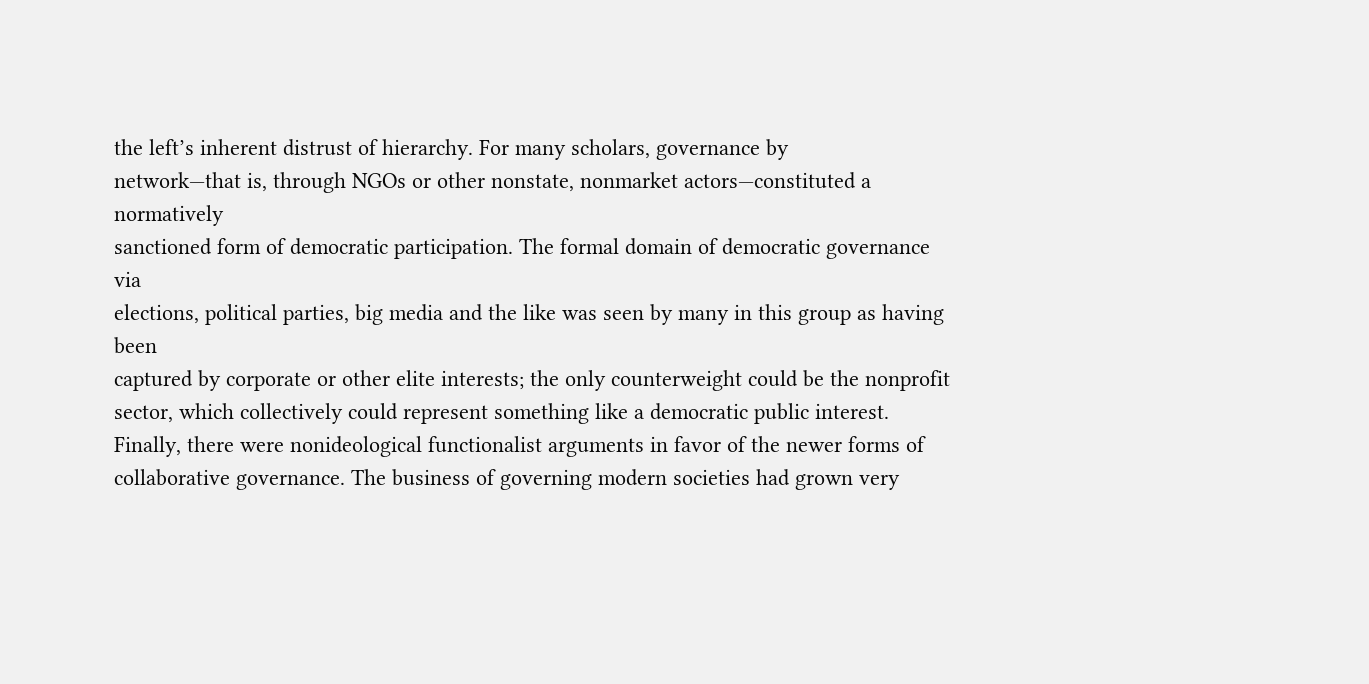the left’s inherent distrust of hierarchy. For many scholars, governance by
network—that is, through NGOs or other nonstate, nonmarket actors—constituted a normatively
sanctioned form of democratic participation. The formal domain of democratic governance via
elections, political parties, big media and the like was seen by many in this group as having been
captured by corporate or other elite interests; the only counterweight could be the nonprofit
sector, which collectively could represent something like a democratic public interest.
Finally, there were nonideological functionalist arguments in favor of the newer forms of
collaborative governance. The business of governing modern societies had grown very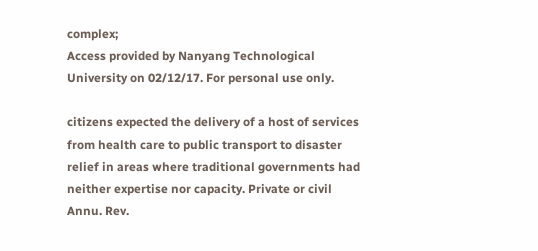complex;
Access provided by Nanyang Technological University on 02/12/17. For personal use only.

citizens expected the delivery of a host of services from health care to public transport to disaster
relief in areas where traditional governments had neither expertise nor capacity. Private or civil
Annu. Rev.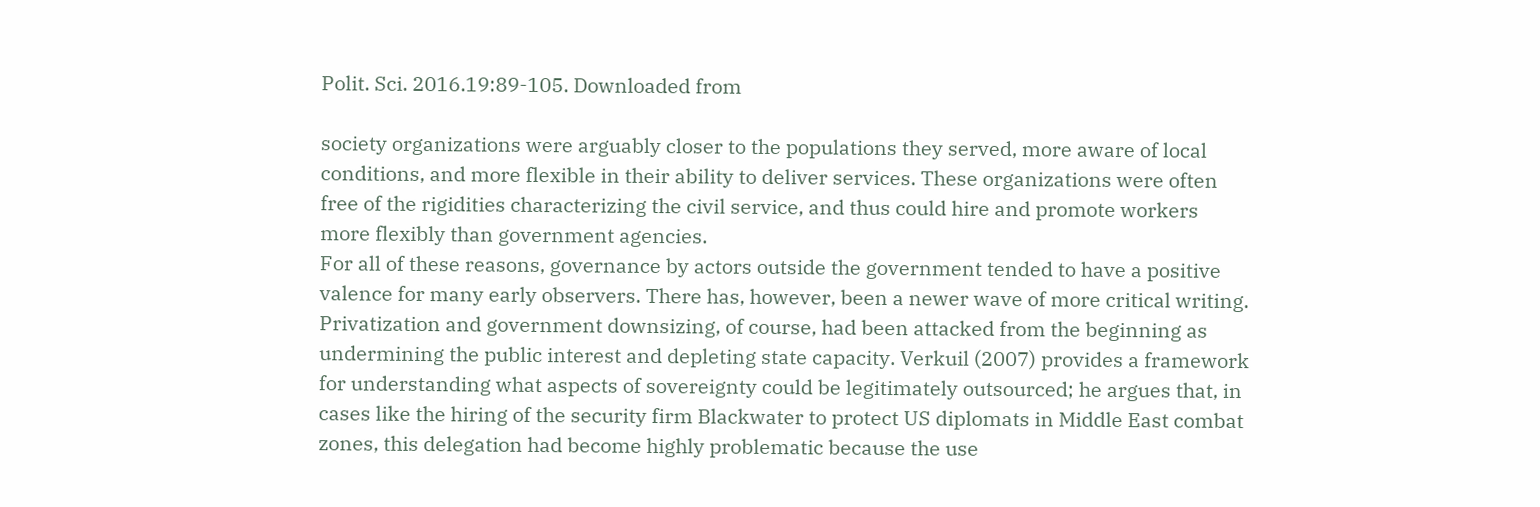Polit. Sci. 2016.19:89-105. Downloaded from

society organizations were arguably closer to the populations they served, more aware of local
conditions, and more flexible in their ability to deliver services. These organizations were often
free of the rigidities characterizing the civil service, and thus could hire and promote workers
more flexibly than government agencies.
For all of these reasons, governance by actors outside the government tended to have a positive
valence for many early observers. There has, however, been a newer wave of more critical writing.
Privatization and government downsizing, of course, had been attacked from the beginning as
undermining the public interest and depleting state capacity. Verkuil (2007) provides a framework
for understanding what aspects of sovereignty could be legitimately outsourced; he argues that, in
cases like the hiring of the security firm Blackwater to protect US diplomats in Middle East combat
zones, this delegation had become highly problematic because the use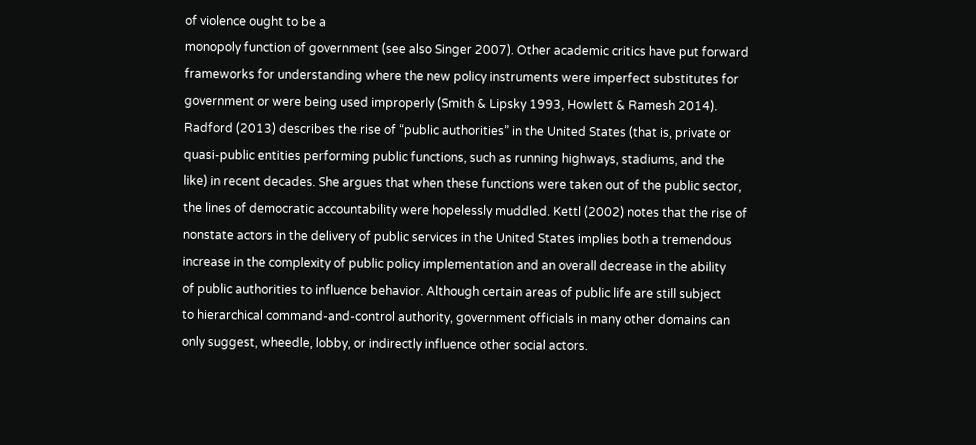of violence ought to be a
monopoly function of government (see also Singer 2007). Other academic critics have put forward
frameworks for understanding where the new policy instruments were imperfect substitutes for
government or were being used improperly (Smith & Lipsky 1993, Howlett & Ramesh 2014).
Radford (2013) describes the rise of “public authorities” in the United States (that is, private or
quasi-public entities performing public functions, such as running highways, stadiums, and the
like) in recent decades. She argues that when these functions were taken out of the public sector,
the lines of democratic accountability were hopelessly muddled. Kettl (2002) notes that the rise of
nonstate actors in the delivery of public services in the United States implies both a tremendous
increase in the complexity of public policy implementation and an overall decrease in the ability
of public authorities to influence behavior. Although certain areas of public life are still subject
to hierarchical command-and-control authority, government officials in many other domains can
only suggest, wheedle, lobby, or indirectly influence other social actors.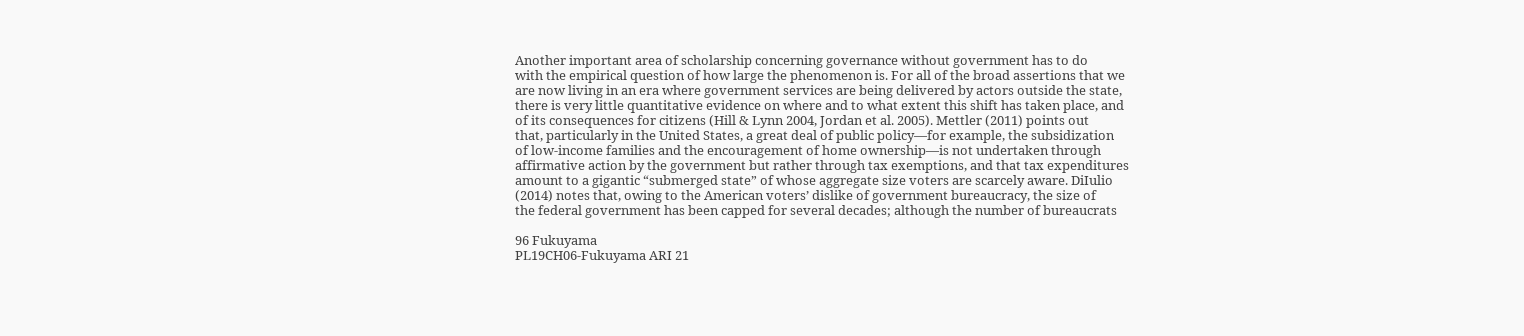Another important area of scholarship concerning governance without government has to do
with the empirical question of how large the phenomenon is. For all of the broad assertions that we
are now living in an era where government services are being delivered by actors outside the state,
there is very little quantitative evidence on where and to what extent this shift has taken place, and
of its consequences for citizens (Hill & Lynn 2004, Jordan et al. 2005). Mettler (2011) points out
that, particularly in the United States, a great deal of public policy—for example, the subsidization
of low-income families and the encouragement of home ownership—is not undertaken through
affirmative action by the government but rather through tax exemptions, and that tax expenditures
amount to a gigantic “submerged state” of whose aggregate size voters are scarcely aware. DiIulio
(2014) notes that, owing to the American voters’ dislike of government bureaucracy, the size of
the federal government has been capped for several decades; although the number of bureaucrats

96 Fukuyama
PL19CH06-Fukuyama ARI 21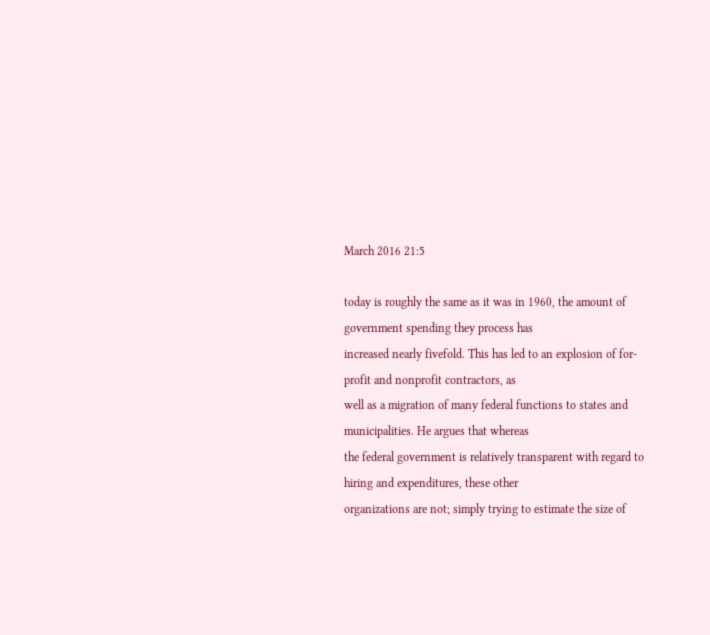March 2016 21:5

today is roughly the same as it was in 1960, the amount of government spending they process has
increased nearly fivefold. This has led to an explosion of for-profit and nonprofit contractors, as
well as a migration of many federal functions to states and municipalities. He argues that whereas
the federal government is relatively transparent with regard to hiring and expenditures, these other
organizations are not; simply trying to estimate the size of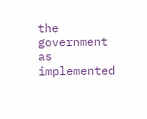the government as implemented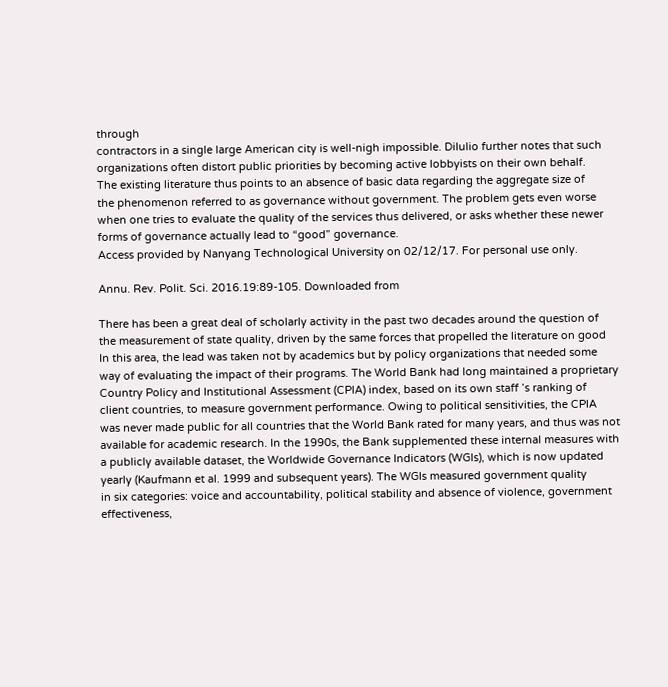through
contractors in a single large American city is well-nigh impossible. DiIulio further notes that such
organizations often distort public priorities by becoming active lobbyists on their own behalf.
The existing literature thus points to an absence of basic data regarding the aggregate size of
the phenomenon referred to as governance without government. The problem gets even worse
when one tries to evaluate the quality of the services thus delivered, or asks whether these newer
forms of governance actually lead to “good” governance.
Access provided by Nanyang Technological University on 02/12/17. For personal use only.

Annu. Rev. Polit. Sci. 2016.19:89-105. Downloaded from

There has been a great deal of scholarly activity in the past two decades around the question of
the measurement of state quality, driven by the same forces that propelled the literature on good
In this area, the lead was taken not by academics but by policy organizations that needed some
way of evaluating the impact of their programs. The World Bank had long maintained a proprietary
Country Policy and Institutional Assessment (CPIA) index, based on its own staff ’s ranking of
client countries, to measure government performance. Owing to political sensitivities, the CPIA
was never made public for all countries that the World Bank rated for many years, and thus was not
available for academic research. In the 1990s, the Bank supplemented these internal measures with
a publicly available dataset, the Worldwide Governance Indicators (WGIs), which is now updated
yearly (Kaufmann et al. 1999 and subsequent years). The WGIs measured government quality
in six categories: voice and accountability, political stability and absence of violence, government
effectiveness,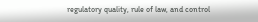regulatory quality, rule of law, and control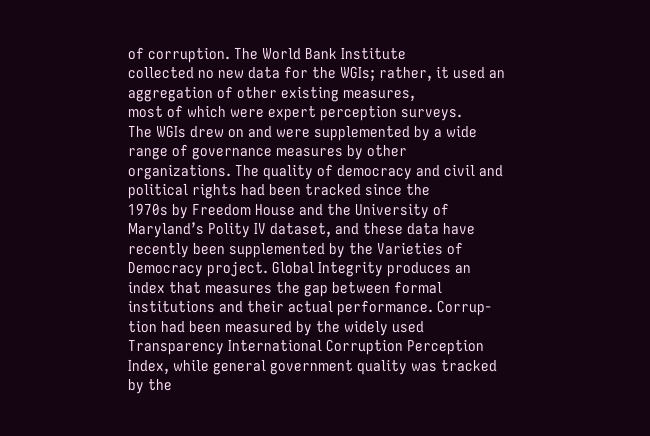of corruption. The World Bank Institute
collected no new data for the WGIs; rather, it used an aggregation of other existing measures,
most of which were expert perception surveys.
The WGIs drew on and were supplemented by a wide range of governance measures by other
organizations. The quality of democracy and civil and political rights had been tracked since the
1970s by Freedom House and the University of Maryland’s Polity IV dataset, and these data have
recently been supplemented by the Varieties of Democracy project. Global Integrity produces an
index that measures the gap between formal institutions and their actual performance. Corrup-
tion had been measured by the widely used Transparency International Corruption Perception
Index, while general government quality was tracked by the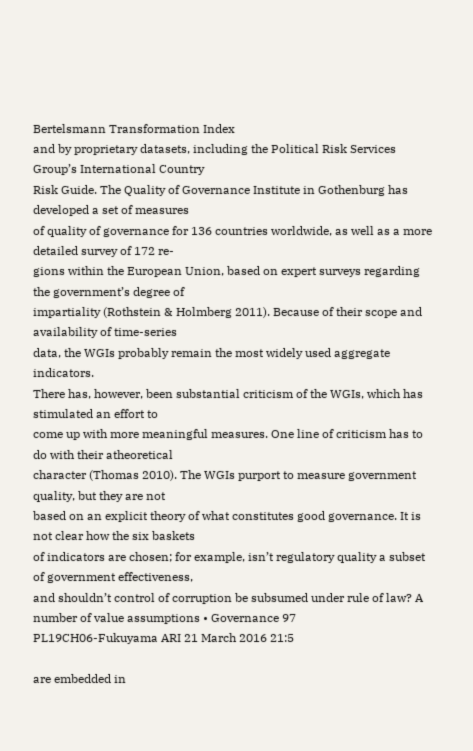Bertelsmann Transformation Index
and by proprietary datasets, including the Political Risk Services Group’s International Country
Risk Guide. The Quality of Governance Institute in Gothenburg has developed a set of measures
of quality of governance for 136 countries worldwide, as well as a more detailed survey of 172 re-
gions within the European Union, based on expert surveys regarding the government’s degree of
impartiality (Rothstein & Holmberg 2011). Because of their scope and availability of time-series
data, the WGIs probably remain the most widely used aggregate indicators.
There has, however, been substantial criticism of the WGIs, which has stimulated an effort to
come up with more meaningful measures. One line of criticism has to do with their atheoretical
character (Thomas 2010). The WGIs purport to measure government quality, but they are not
based on an explicit theory of what constitutes good governance. It is not clear how the six baskets
of indicators are chosen; for example, isn’t regulatory quality a subset of government effectiveness,
and shouldn’t control of corruption be subsumed under rule of law? A number of value assumptions • Governance 97
PL19CH06-Fukuyama ARI 21 March 2016 21:5

are embedded in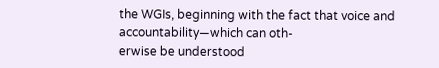the WGIs, beginning with the fact that voice and accountability—which can oth-
erwise be understood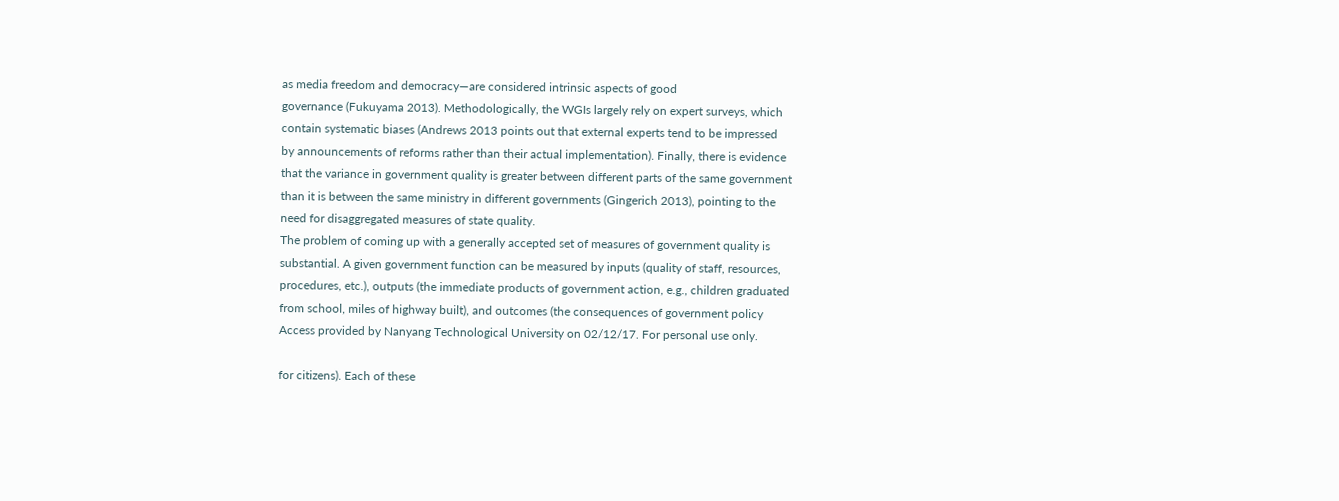as media freedom and democracy—are considered intrinsic aspects of good
governance (Fukuyama 2013). Methodologically, the WGIs largely rely on expert surveys, which
contain systematic biases (Andrews 2013 points out that external experts tend to be impressed
by announcements of reforms rather than their actual implementation). Finally, there is evidence
that the variance in government quality is greater between different parts of the same government
than it is between the same ministry in different governments (Gingerich 2013), pointing to the
need for disaggregated measures of state quality.
The problem of coming up with a generally accepted set of measures of government quality is
substantial. A given government function can be measured by inputs (quality of staff, resources,
procedures, etc.), outputs (the immediate products of government action, e.g., children graduated
from school, miles of highway built), and outcomes (the consequences of government policy
Access provided by Nanyang Technological University on 02/12/17. For personal use only.

for citizens). Each of these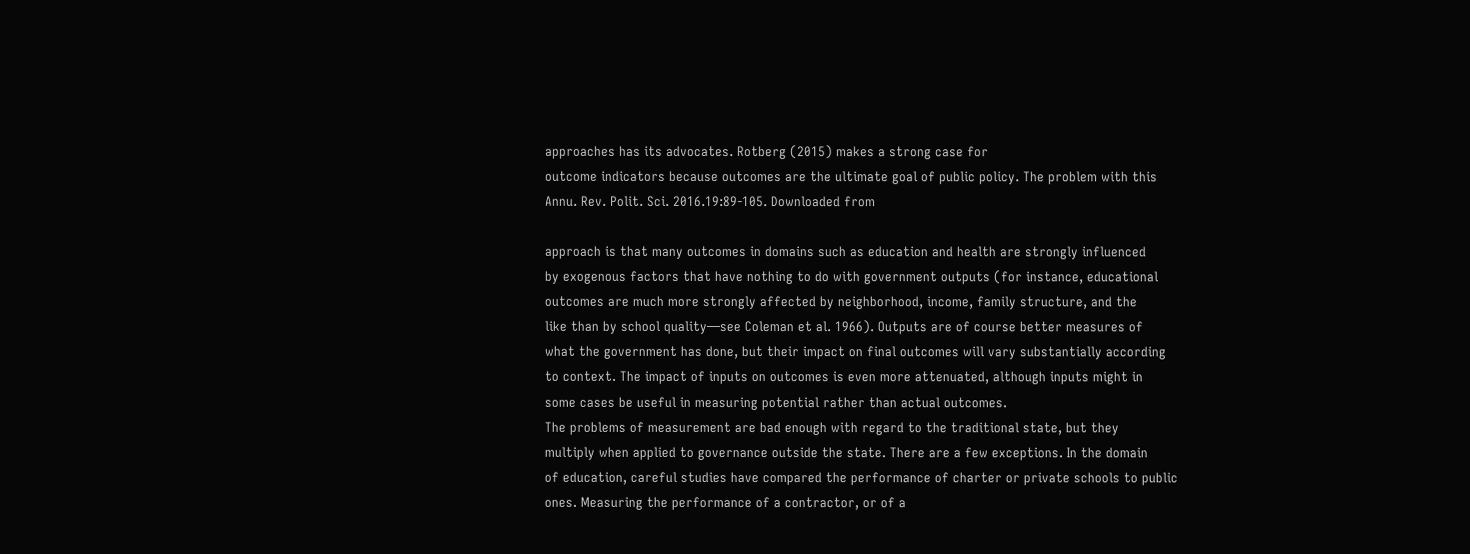approaches has its advocates. Rotberg (2015) makes a strong case for
outcome indicators because outcomes are the ultimate goal of public policy. The problem with this
Annu. Rev. Polit. Sci. 2016.19:89-105. Downloaded from

approach is that many outcomes in domains such as education and health are strongly influenced
by exogenous factors that have nothing to do with government outputs (for instance, educational
outcomes are much more strongly affected by neighborhood, income, family structure, and the
like than by school quality—see Coleman et al. 1966). Outputs are of course better measures of
what the government has done, but their impact on final outcomes will vary substantially according
to context. The impact of inputs on outcomes is even more attenuated, although inputs might in
some cases be useful in measuring potential rather than actual outcomes.
The problems of measurement are bad enough with regard to the traditional state, but they
multiply when applied to governance outside the state. There are a few exceptions. In the domain
of education, careful studies have compared the performance of charter or private schools to public
ones. Measuring the performance of a contractor, or of a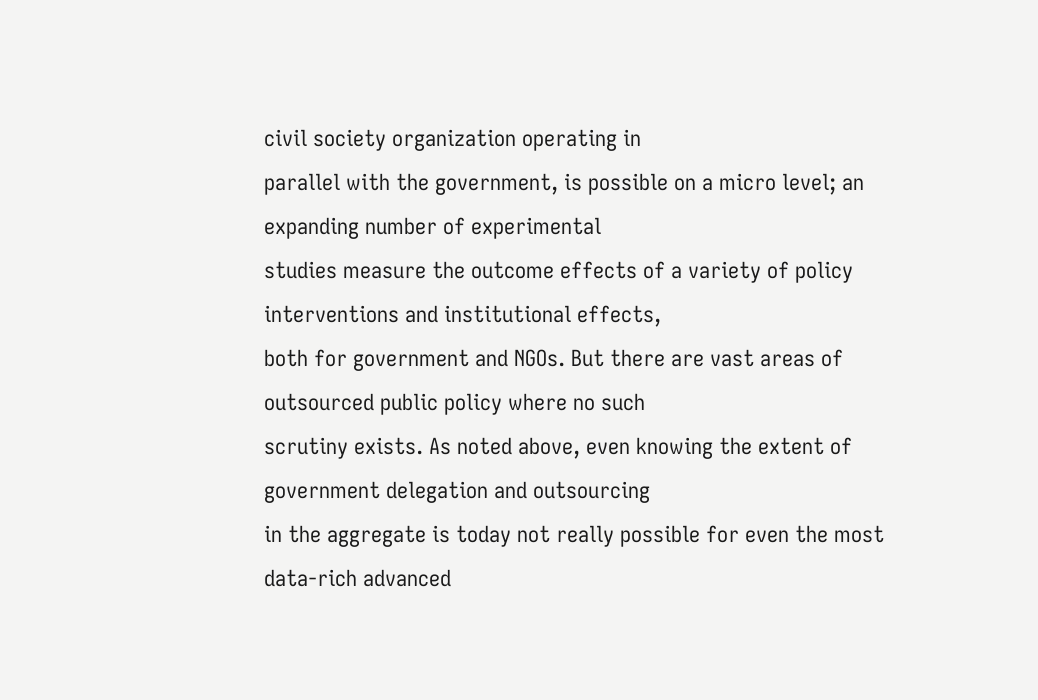civil society organization operating in
parallel with the government, is possible on a micro level; an expanding number of experimental
studies measure the outcome effects of a variety of policy interventions and institutional effects,
both for government and NGOs. But there are vast areas of outsourced public policy where no such
scrutiny exists. As noted above, even knowing the extent of government delegation and outsourcing
in the aggregate is today not really possible for even the most data-rich advanced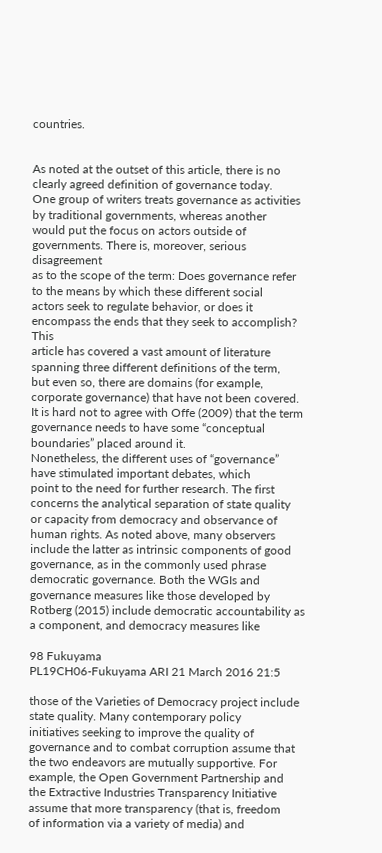countries.


As noted at the outset of this article, there is no clearly agreed definition of governance today.
One group of writers treats governance as activities by traditional governments, whereas another
would put the focus on actors outside of governments. There is, moreover, serious disagreement
as to the scope of the term: Does governance refer to the means by which these different social
actors seek to regulate behavior, or does it encompass the ends that they seek to accomplish? This
article has covered a vast amount of literature spanning three different definitions of the term,
but even so, there are domains (for example, corporate governance) that have not been covered.
It is hard not to agree with Offe (2009) that the term governance needs to have some “conceptual
boundaries” placed around it.
Nonetheless, the different uses of “governance” have stimulated important debates, which
point to the need for further research. The first concerns the analytical separation of state quality
or capacity from democracy and observance of human rights. As noted above, many observers
include the latter as intrinsic components of good governance, as in the commonly used phrase
democratic governance. Both the WGIs and governance measures like those developed by
Rotberg (2015) include democratic accountability as a component, and democracy measures like

98 Fukuyama
PL19CH06-Fukuyama ARI 21 March 2016 21:5

those of the Varieties of Democracy project include state quality. Many contemporary policy
initiatives seeking to improve the quality of governance and to combat corruption assume that
the two endeavors are mutually supportive. For example, the Open Government Partnership and
the Extractive Industries Transparency Initiative assume that more transparency (that is, freedom
of information via a variety of media) and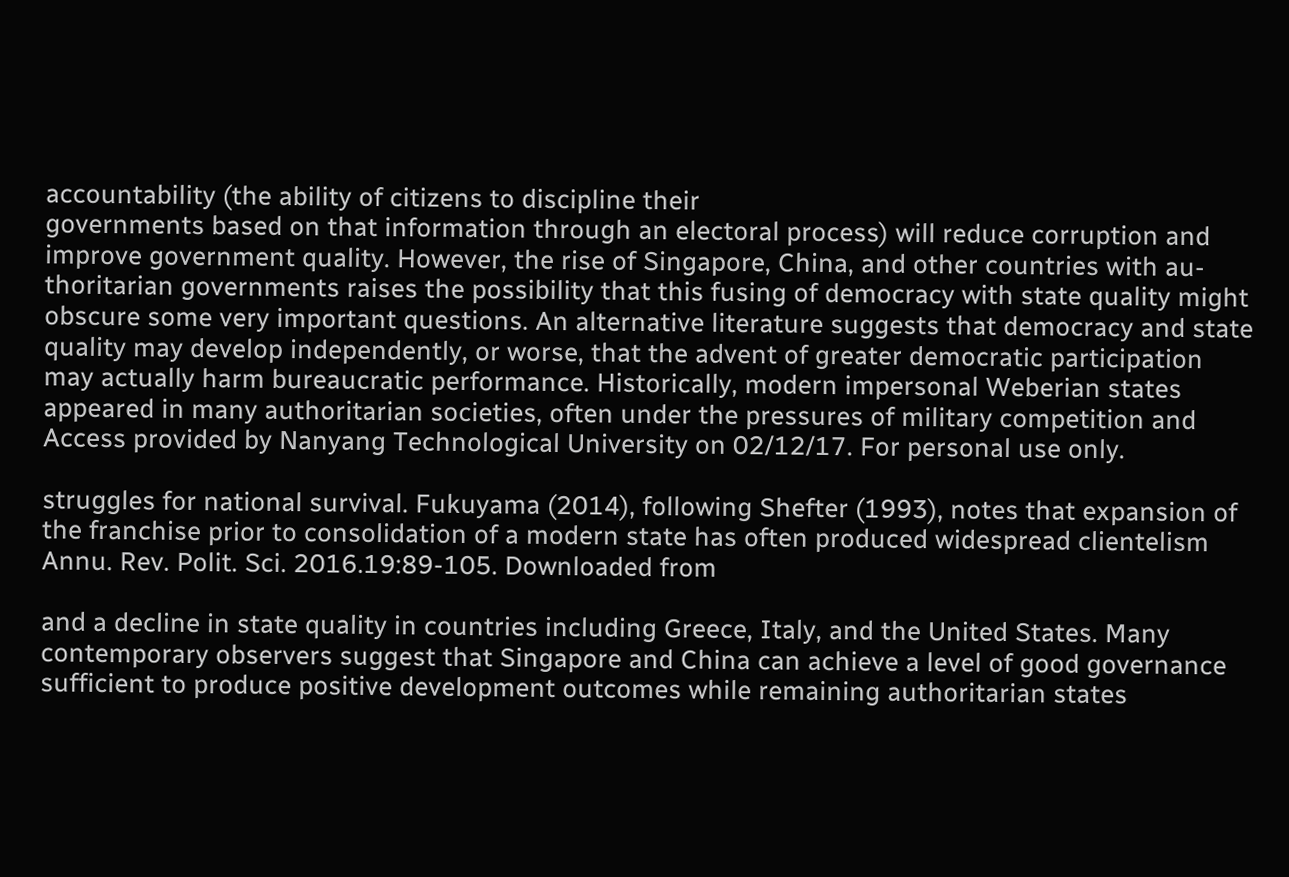accountability (the ability of citizens to discipline their
governments based on that information through an electoral process) will reduce corruption and
improve government quality. However, the rise of Singapore, China, and other countries with au-
thoritarian governments raises the possibility that this fusing of democracy with state quality might
obscure some very important questions. An alternative literature suggests that democracy and state
quality may develop independently, or worse, that the advent of greater democratic participation
may actually harm bureaucratic performance. Historically, modern impersonal Weberian states
appeared in many authoritarian societies, often under the pressures of military competition and
Access provided by Nanyang Technological University on 02/12/17. For personal use only.

struggles for national survival. Fukuyama (2014), following Shefter (1993), notes that expansion of
the franchise prior to consolidation of a modern state has often produced widespread clientelism
Annu. Rev. Polit. Sci. 2016.19:89-105. Downloaded from

and a decline in state quality in countries including Greece, Italy, and the United States. Many
contemporary observers suggest that Singapore and China can achieve a level of good governance
sufficient to produce positive development outcomes while remaining authoritarian states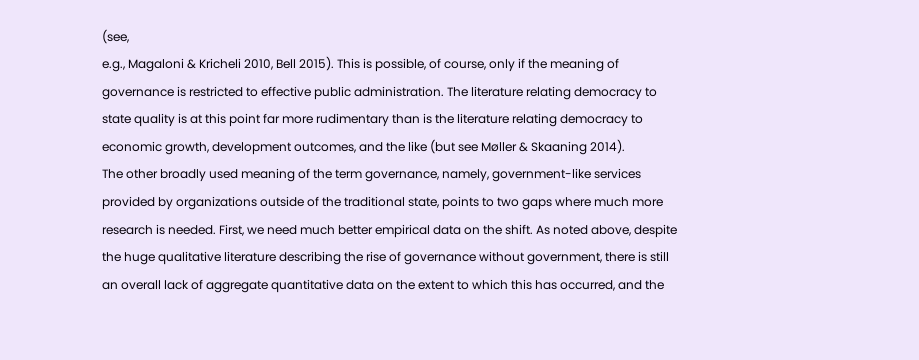(see,
e.g., Magaloni & Kricheli 2010, Bell 2015). This is possible, of course, only if the meaning of
governance is restricted to effective public administration. The literature relating democracy to
state quality is at this point far more rudimentary than is the literature relating democracy to
economic growth, development outcomes, and the like (but see Møller & Skaaning 2014).
The other broadly used meaning of the term governance, namely, government-like services
provided by organizations outside of the traditional state, points to two gaps where much more
research is needed. First, we need much better empirical data on the shift. As noted above, despite
the huge qualitative literature describing the rise of governance without government, there is still
an overall lack of aggregate quantitative data on the extent to which this has occurred, and the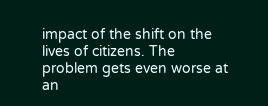impact of the shift on the lives of citizens. The problem gets even worse at an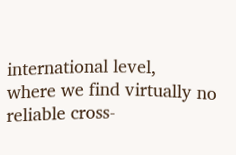international level,
where we find virtually no reliable cross-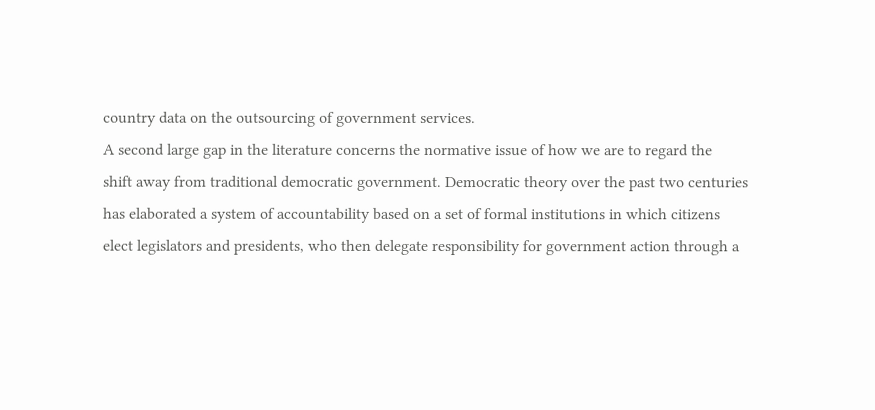country data on the outsourcing of government services.
A second large gap in the literature concerns the normative issue of how we are to regard the
shift away from traditional democratic government. Democratic theory over the past two centuries
has elaborated a system of accountability based on a set of formal institutions in which citizens
elect legislators and presidents, who then delegate responsibility for government action through a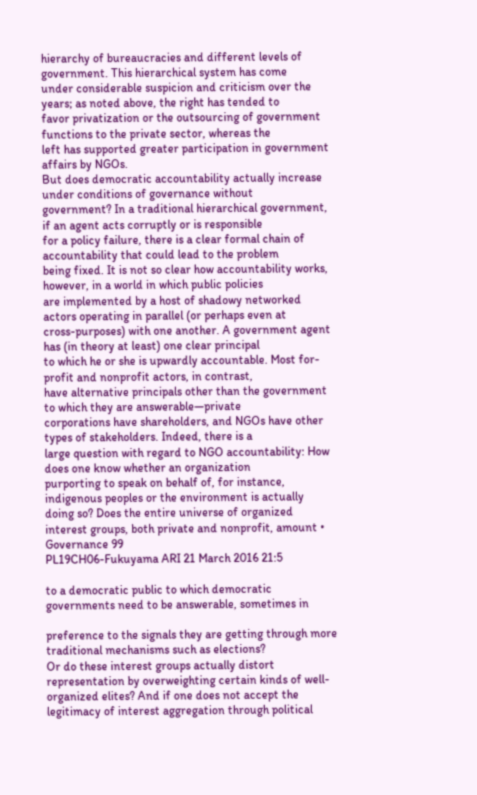hierarchy of bureaucracies and different levels of government. This hierarchical system has come
under considerable suspicion and criticism over the years; as noted above, the right has tended to
favor privatization or the outsourcing of government functions to the private sector, whereas the
left has supported greater participation in government affairs by NGOs.
But does democratic accountability actually increase under conditions of governance without
government? In a traditional hierarchical government, if an agent acts corruptly or is responsible
for a policy failure, there is a clear formal chain of accountability that could lead to the problem
being fixed. It is not so clear how accountability works, however, in a world in which public policies
are implemented by a host of shadowy networked actors operating in parallel (or perhaps even at
cross-purposes) with one another. A government agent has (in theory at least) one clear principal
to which he or she is upwardly accountable. Most for-profit and nonprofit actors, in contrast,
have alternative principals other than the government to which they are answerable—private
corporations have shareholders, and NGOs have other types of stakeholders. Indeed, there is a
large question with regard to NGO accountability: How does one know whether an organization
purporting to speak on behalf of, for instance, indigenous peoples or the environment is actually
doing so? Does the entire universe of organized interest groups, both private and nonprofit, amount • Governance 99
PL19CH06-Fukuyama ARI 21 March 2016 21:5

to a democratic public to which democratic governments need to be answerable, sometimes in

preference to the signals they are getting through more traditional mechanisms such as elections?
Or do these interest groups actually distort representation by overweighting certain kinds of well-
organized elites? And if one does not accept the legitimacy of interest aggregation through political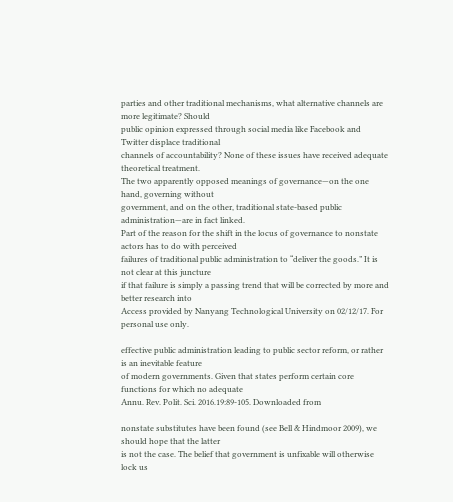parties and other traditional mechanisms, what alternative channels are more legitimate? Should
public opinion expressed through social media like Facebook and Twitter displace traditional
channels of accountability? None of these issues have received adequate theoretical treatment.
The two apparently opposed meanings of governance—on the one hand, governing without
government, and on the other, traditional state-based public administration—are in fact linked.
Part of the reason for the shift in the locus of governance to nonstate actors has to do with perceived
failures of traditional public administration to “deliver the goods.” It is not clear at this juncture
if that failure is simply a passing trend that will be corrected by more and better research into
Access provided by Nanyang Technological University on 02/12/17. For personal use only.

effective public administration leading to public sector reform, or rather is an inevitable feature
of modern governments. Given that states perform certain core functions for which no adequate
Annu. Rev. Polit. Sci. 2016.19:89-105. Downloaded from

nonstate substitutes have been found (see Bell & Hindmoor 2009), we should hope that the latter
is not the case. The belief that government is unfixable will otherwise lock us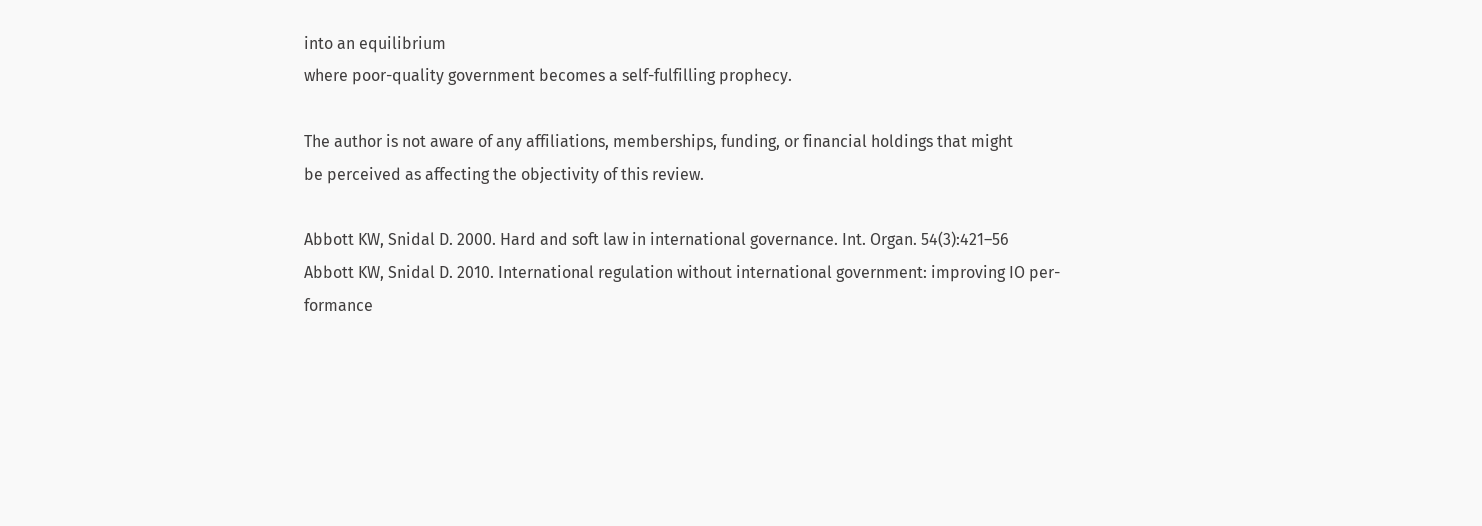into an equilibrium
where poor-quality government becomes a self-fulfilling prophecy.

The author is not aware of any affiliations, memberships, funding, or financial holdings that might
be perceived as affecting the objectivity of this review.

Abbott KW, Snidal D. 2000. Hard and soft law in international governance. Int. Organ. 54(3):421–56
Abbott KW, Snidal D. 2010. International regulation without international government: improving IO per-
formance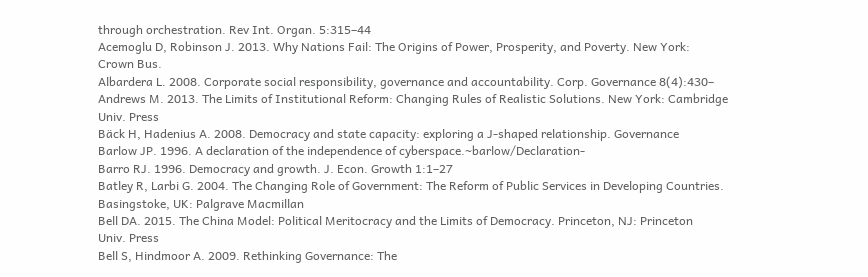through orchestration. Rev Int. Organ. 5:315–44
Acemoglu D, Robinson J. 2013. Why Nations Fail: The Origins of Power, Prosperity, and Poverty. New York:
Crown Bus.
Albardera L. 2008. Corporate social responsibility, governance and accountability. Corp. Governance 8(4):430–
Andrews M. 2013. The Limits of Institutional Reform: Changing Rules of Realistic Solutions. New York: Cambridge
Univ. Press
Bäck H, Hadenius A. 2008. Democracy and state capacity: exploring a J-shaped relationship. Governance
Barlow JP. 1996. A declaration of the independence of cyberspace.∼barlow/Declaration-
Barro RJ. 1996. Democracy and growth. J. Econ. Growth 1:1–27
Batley R, Larbi G. 2004. The Changing Role of Government: The Reform of Public Services in Developing Countries.
Basingstoke, UK: Palgrave Macmillan
Bell DA. 2015. The China Model: Political Meritocracy and the Limits of Democracy. Princeton, NJ: Princeton
Univ. Press
Bell S, Hindmoor A. 2009. Rethinking Governance: The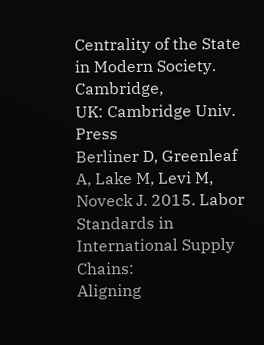Centrality of the State in Modern Society. Cambridge,
UK: Cambridge Univ. Press
Berliner D, Greenleaf A, Lake M, Levi M, Noveck J. 2015. Labor Standards in International Supply Chains:
Aligning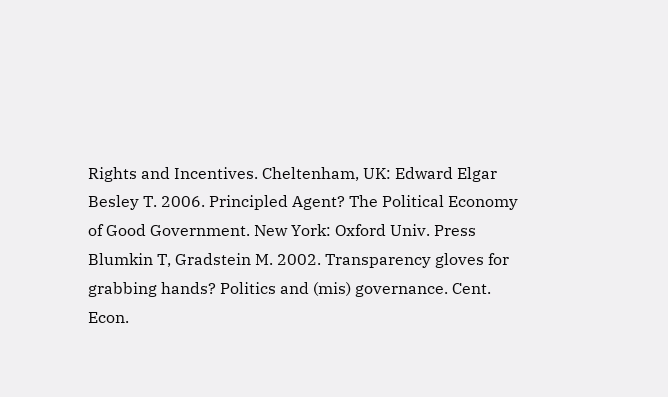Rights and Incentives. Cheltenham, UK: Edward Elgar
Besley T. 2006. Principled Agent? The Political Economy of Good Government. New York: Oxford Univ. Press
Blumkin T, Gradstein M. 2002. Transparency gloves for grabbing hands? Politics and (mis) governance. Cent. Econ.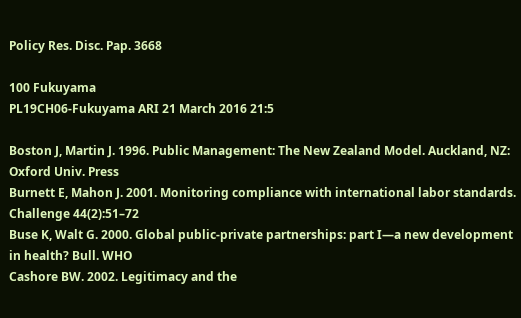Policy Res. Disc. Pap. 3668

100 Fukuyama
PL19CH06-Fukuyama ARI 21 March 2016 21:5

Boston J, Martin J. 1996. Public Management: The New Zealand Model. Auckland, NZ: Oxford Univ. Press
Burnett E, Mahon J. 2001. Monitoring compliance with international labor standards. Challenge 44(2):51–72
Buse K, Walt G. 2000. Global public-private partnerships: part I—a new development in health? Bull. WHO
Cashore BW. 2002. Legitimacy and the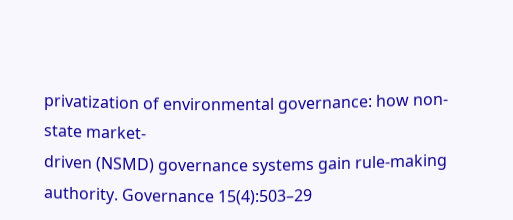privatization of environmental governance: how non-state market-
driven (NSMD) governance systems gain rule-making authority. Governance 15(4):503–29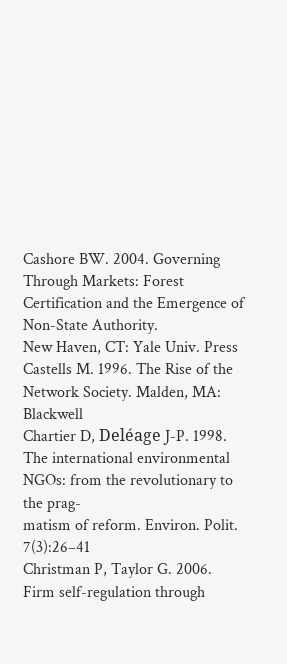Cashore BW. 2004. Governing Through Markets: Forest Certification and the Emergence of Non-State Authority.
New Haven, CT: Yale Univ. Press
Castells M. 1996. The Rise of the Network Society. Malden, MA: Blackwell
Chartier D, Deléage J-P. 1998. The international environmental NGOs: from the revolutionary to the prag-
matism of reform. Environ. Polit. 7(3):26–41
Christman P, Taylor G. 2006. Firm self-regulation through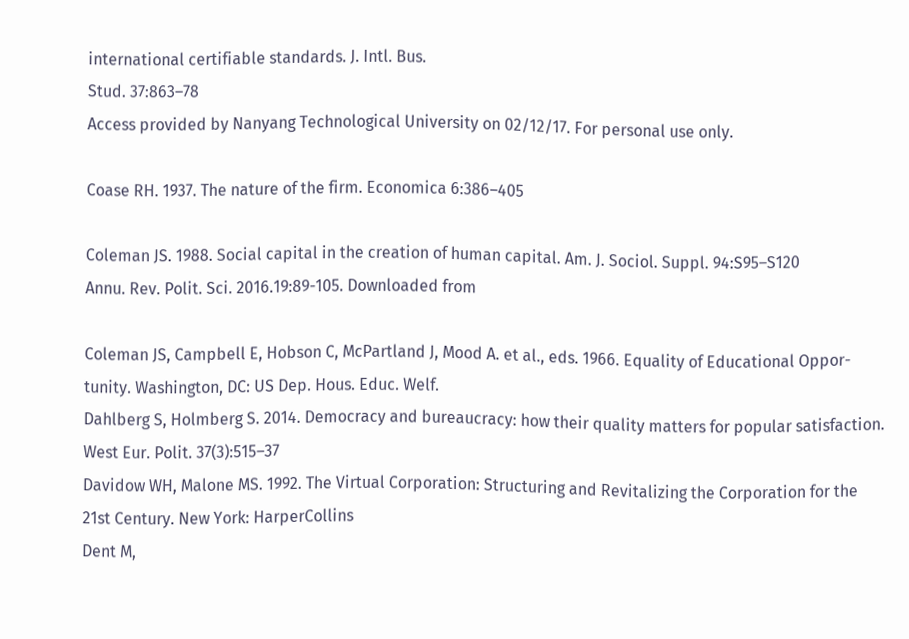international certifiable standards. J. Intl. Bus.
Stud. 37:863–78
Access provided by Nanyang Technological University on 02/12/17. For personal use only.

Coase RH. 1937. The nature of the firm. Economica 6:386–405

Coleman JS. 1988. Social capital in the creation of human capital. Am. J. Sociol. Suppl. 94:S95–S120
Annu. Rev. Polit. Sci. 2016.19:89-105. Downloaded from

Coleman JS, Campbell E, Hobson C, McPartland J, Mood A. et al., eds. 1966. Equality of Educational Oppor-
tunity. Washington, DC: US Dep. Hous. Educ. Welf.
Dahlberg S, Holmberg S. 2014. Democracy and bureaucracy: how their quality matters for popular satisfaction.
West Eur. Polit. 37(3):515–37
Davidow WH, Malone MS. 1992. The Virtual Corporation: Structuring and Revitalizing the Corporation for the
21st Century. New York: HarperCollins
Dent M,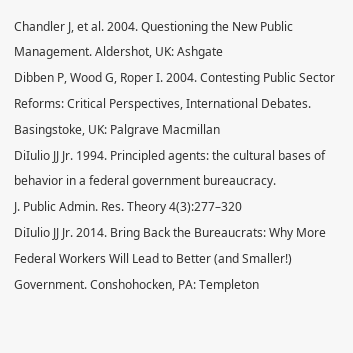Chandler J, et al. 2004. Questioning the New Public Management. Aldershot, UK: Ashgate
Dibben P, Wood G, Roper I. 2004. Contesting Public Sector Reforms: Critical Perspectives, International Debates.
Basingstoke, UK: Palgrave Macmillan
DiIulio JJ Jr. 1994. Principled agents: the cultural bases of behavior in a federal government bureaucracy.
J. Public Admin. Res. Theory 4(3):277–320
DiIulio JJ Jr. 2014. Bring Back the Bureaucrats: Why More Federal Workers Will Lead to Better (and Smaller!)
Government. Conshohocken, PA: Templeton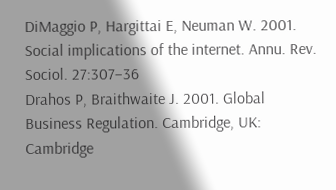DiMaggio P, Hargittai E, Neuman W. 2001. Social implications of the internet. Annu. Rev. Sociol. 27:307–36
Drahos P, Braithwaite J. 2001. Global Business Regulation. Cambridge, UK: Cambridge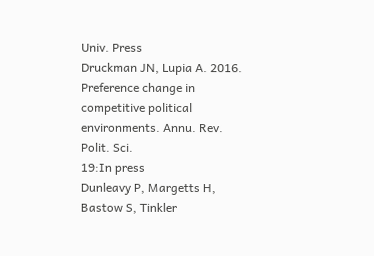Univ. Press
Druckman JN, Lupia A. 2016. Preference change in competitive political environments. Annu. Rev. Polit. Sci.
19:In press
Dunleavy P, Margetts H, Bastow S, Tinkler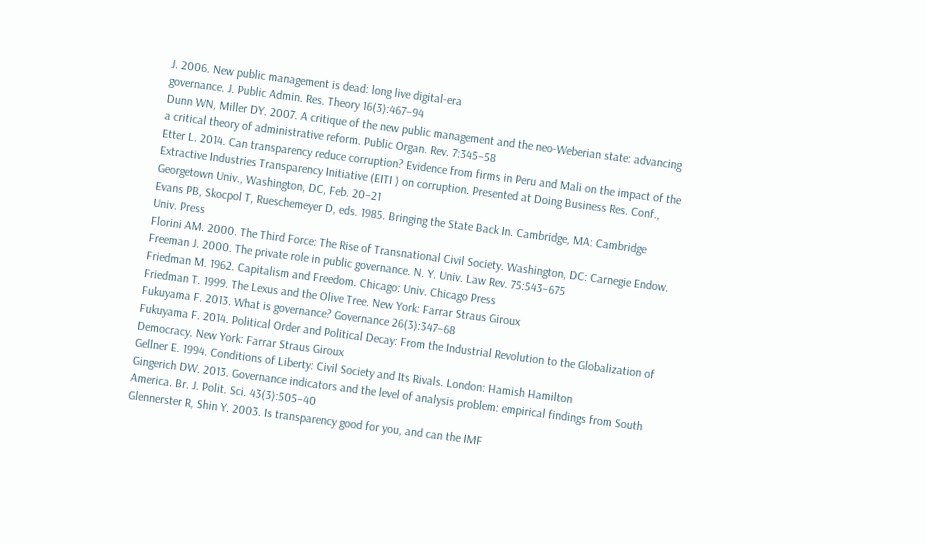J. 2006. New public management is dead: long live digital-era
governance. J. Public Admin. Res. Theory 16(3):467–94
Dunn WN, Miller DY. 2007. A critique of the new public management and the neo-Weberian state: advancing
a critical theory of administrative reform. Public Organ. Rev. 7:345–58
Etter L. 2014. Can transparency reduce corruption? Evidence from firms in Peru and Mali on the impact of the
Extractive Industries Transparency Initiative (EITI ) on corruption. Presented at Doing Business Res. Conf.,
Georgetown Univ., Washington, DC, Feb. 20–21
Evans PB, Skocpol T, Rueschemeyer D, eds. 1985. Bringing the State Back In. Cambridge, MA: Cambridge
Univ. Press
Florini AM. 2000. The Third Force: The Rise of Transnational Civil Society. Washington, DC: Carnegie Endow.
Freeman J. 2000. The private role in public governance. N. Y. Univ. Law Rev. 75:543–675
Friedman M. 1962. Capitalism and Freedom. Chicago: Univ. Chicago Press
Friedman T. 1999. The Lexus and the Olive Tree. New York: Farrar Straus Giroux
Fukuyama F. 2013. What is governance? Governance 26(3):347–68
Fukuyama F. 2014. Political Order and Political Decay: From the Industrial Revolution to the Globalization of
Democracy. New York: Farrar Straus Giroux
Gellner E. 1994. Conditions of Liberty: Civil Society and Its Rivals. London: Hamish Hamilton
Gingerich DW. 2013. Governance indicators and the level of analysis problem: empirical findings from South
America. Br. J. Polit. Sci. 43(3):505–40
Glennerster R, Shin Y. 2003. Is transparency good for you, and can the IMF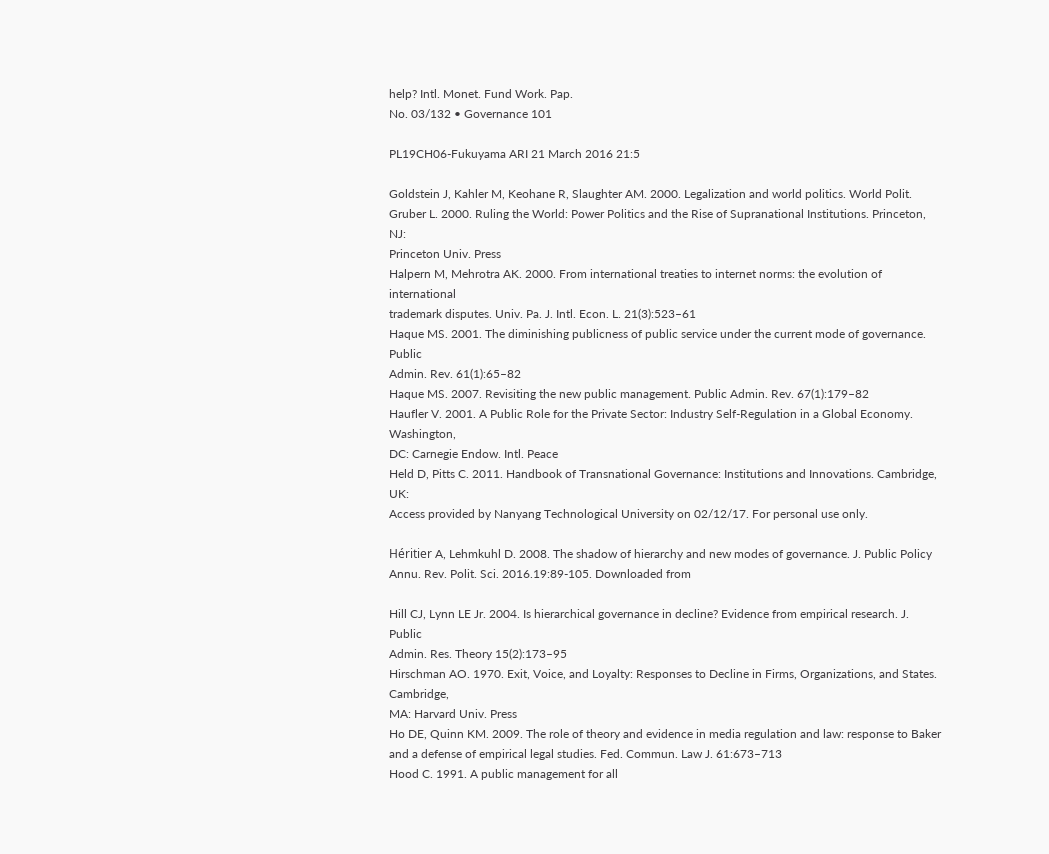help? Intl. Monet. Fund Work. Pap.
No. 03/132 • Governance 101

PL19CH06-Fukuyama ARI 21 March 2016 21:5

Goldstein J, Kahler M, Keohane R, Slaughter AM. 2000. Legalization and world politics. World Polit.
Gruber L. 2000. Ruling the World: Power Politics and the Rise of Supranational Institutions. Princeton, NJ:
Princeton Univ. Press
Halpern M, Mehrotra AK. 2000. From international treaties to internet norms: the evolution of international
trademark disputes. Univ. Pa. J. Intl. Econ. L. 21(3):523–61
Haque MS. 2001. The diminishing publicness of public service under the current mode of governance. Public
Admin. Rev. 61(1):65–82
Haque MS. 2007. Revisiting the new public management. Public Admin. Rev. 67(1):179–82
Haufler V. 2001. A Public Role for the Private Sector: Industry Self-Regulation in a Global Economy. Washington,
DC: Carnegie Endow. Intl. Peace
Held D, Pitts C. 2011. Handbook of Transnational Governance: Institutions and Innovations. Cambridge, UK:
Access provided by Nanyang Technological University on 02/12/17. For personal use only.

Héritier A, Lehmkuhl D. 2008. The shadow of hierarchy and new modes of governance. J. Public Policy
Annu. Rev. Polit. Sci. 2016.19:89-105. Downloaded from

Hill CJ, Lynn LE Jr. 2004. Is hierarchical governance in decline? Evidence from empirical research. J. Public
Admin. Res. Theory 15(2):173–95
Hirschman AO. 1970. Exit, Voice, and Loyalty: Responses to Decline in Firms, Organizations, and States. Cambridge,
MA: Harvard Univ. Press
Ho DE, Quinn KM. 2009. The role of theory and evidence in media regulation and law: response to Baker
and a defense of empirical legal studies. Fed. Commun. Law J. 61:673–713
Hood C. 1991. A public management for all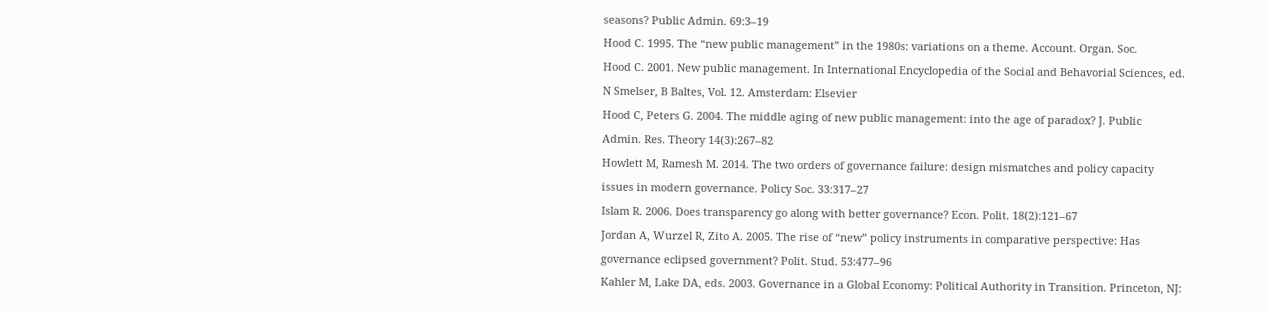seasons? Public Admin. 69:3–19
Hood C. 1995. The “new public management” in the 1980s: variations on a theme. Account. Organ. Soc.
Hood C. 2001. New public management. In International Encyclopedia of the Social and Behavorial Sciences, ed.
N Smelser, B Baltes, Vol. 12. Amsterdam: Elsevier
Hood C, Peters G. 2004. The middle aging of new public management: into the age of paradox? J. Public
Admin. Res. Theory 14(3):267–82
Howlett M, Ramesh M. 2014. The two orders of governance failure: design mismatches and policy capacity
issues in modern governance. Policy Soc. 33:317–27
Islam R. 2006. Does transparency go along with better governance? Econ. Polit. 18(2):121–67
Jordan A, Wurzel R, Zito A. 2005. The rise of “new” policy instruments in comparative perspective: Has
governance eclipsed government? Polit. Stud. 53:477–96
Kahler M, Lake DA, eds. 2003. Governance in a Global Economy: Political Authority in Transition. Princeton, NJ: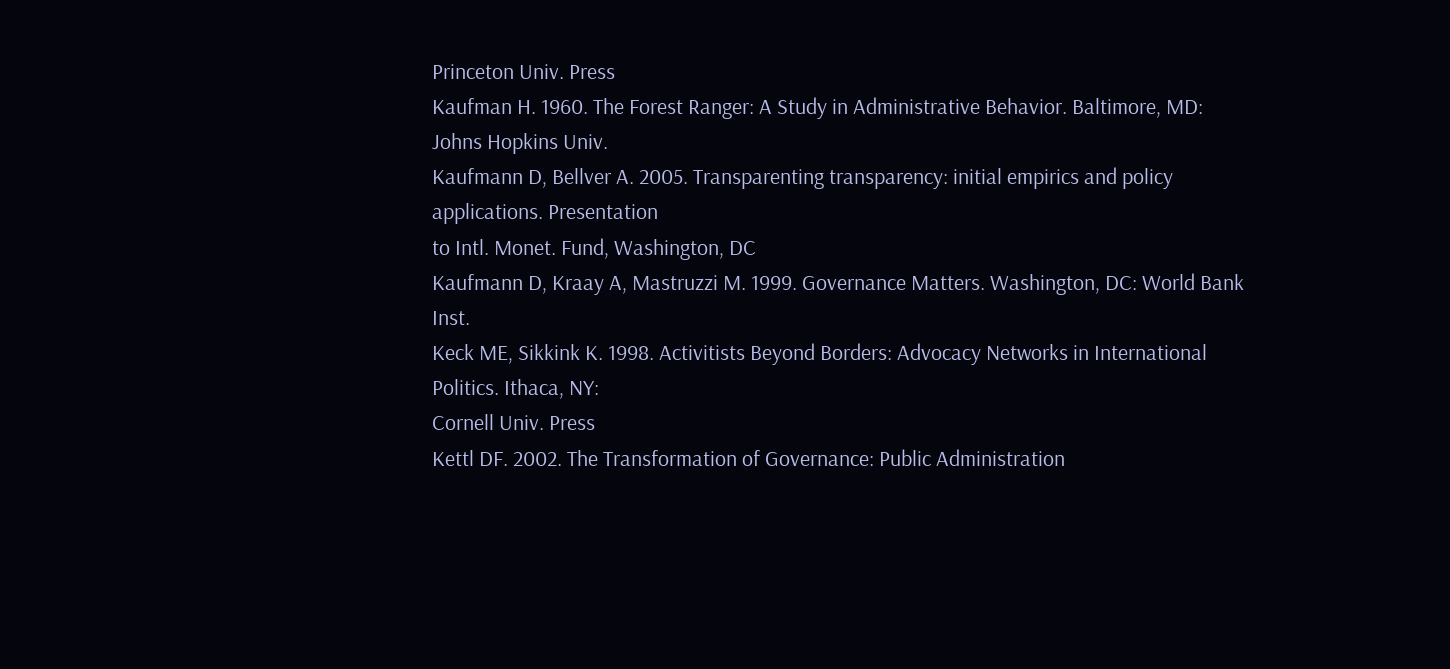Princeton Univ. Press
Kaufman H. 1960. The Forest Ranger: A Study in Administrative Behavior. Baltimore, MD: Johns Hopkins Univ.
Kaufmann D, Bellver A. 2005. Transparenting transparency: initial empirics and policy applications. Presentation
to Intl. Monet. Fund, Washington, DC
Kaufmann D, Kraay A, Mastruzzi M. 1999. Governance Matters. Washington, DC: World Bank Inst.
Keck ME, Sikkink K. 1998. Activitists Beyond Borders: Advocacy Networks in International Politics. Ithaca, NY:
Cornell Univ. Press
Kettl DF. 2002. The Transformation of Governance: Public Administration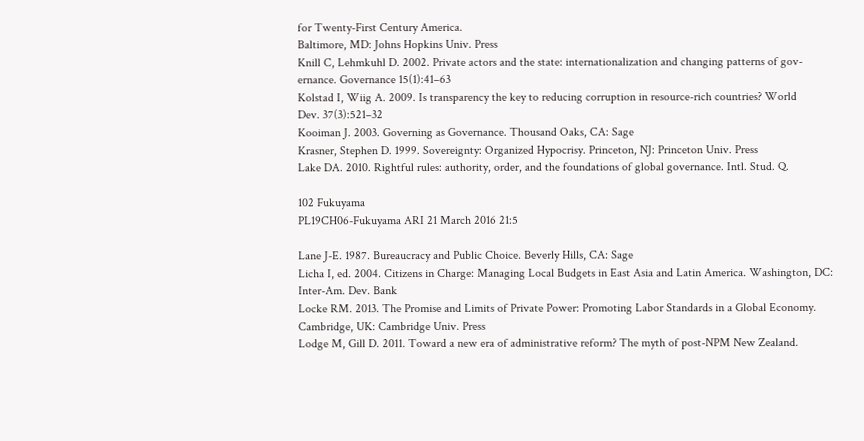for Twenty-First Century America.
Baltimore, MD: Johns Hopkins Univ. Press
Knill C, Lehmkuhl D. 2002. Private actors and the state: internationalization and changing patterns of gov-
ernance. Governance 15(1):41–63
Kolstad I, Wiig A. 2009. Is transparency the key to reducing corruption in resource-rich countries? World
Dev. 37(3):521–32
Kooiman J. 2003. Governing as Governance. Thousand Oaks, CA: Sage
Krasner, Stephen D. 1999. Sovereignty: Organized Hypocrisy. Princeton, NJ: Princeton Univ. Press
Lake DA. 2010. Rightful rules: authority, order, and the foundations of global governance. Intl. Stud. Q.

102 Fukuyama
PL19CH06-Fukuyama ARI 21 March 2016 21:5

Lane J-E. 1987. Bureaucracy and Public Choice. Beverly Hills, CA: Sage
Licha I, ed. 2004. Citizens in Charge: Managing Local Budgets in East Asia and Latin America. Washington, DC:
Inter-Am. Dev. Bank
Locke RM. 2013. The Promise and Limits of Private Power: Promoting Labor Standards in a Global Economy.
Cambridge, UK: Cambridge Univ. Press
Lodge M, Gill D. 2011. Toward a new era of administrative reform? The myth of post-NPM New Zealand.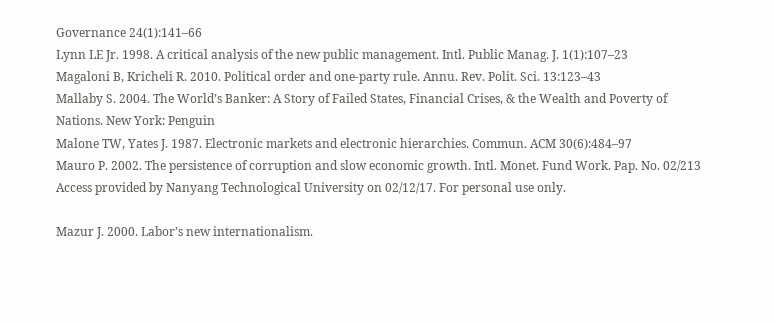Governance 24(1):141–66
Lynn LE Jr. 1998. A critical analysis of the new public management. Intl. Public Manag. J. 1(1):107–23
Magaloni B, Kricheli R. 2010. Political order and one-party rule. Annu. Rev. Polit. Sci. 13:123–43
Mallaby S. 2004. The World’s Banker: A Story of Failed States, Financial Crises, & the Wealth and Poverty of
Nations. New York: Penguin
Malone TW, Yates J. 1987. Electronic markets and electronic hierarchies. Commun. ACM 30(6):484–97
Mauro P. 2002. The persistence of corruption and slow economic growth. Intl. Monet. Fund Work. Pap. No. 02/213
Access provided by Nanyang Technological University on 02/12/17. For personal use only.

Mazur J. 2000. Labor’s new internationalism.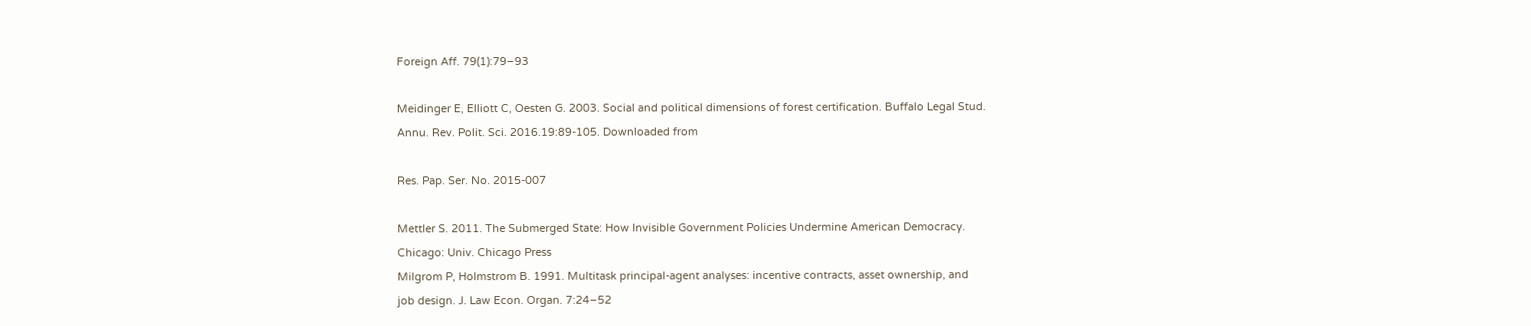Foreign Aff. 79(1):79–93

Meidinger E, Elliott C, Oesten G. 2003. Social and political dimensions of forest certification. Buffalo Legal Stud.
Annu. Rev. Polit. Sci. 2016.19:89-105. Downloaded from

Res. Pap. Ser. No. 2015-007

Mettler S. 2011. The Submerged State: How Invisible Government Policies Undermine American Democracy.
Chicago: Univ. Chicago Press
Milgrom P, Holmstrom B. 1991. Multitask principal-agent analyses: incentive contracts, asset ownership, and
job design. J. Law Econ. Organ. 7:24–52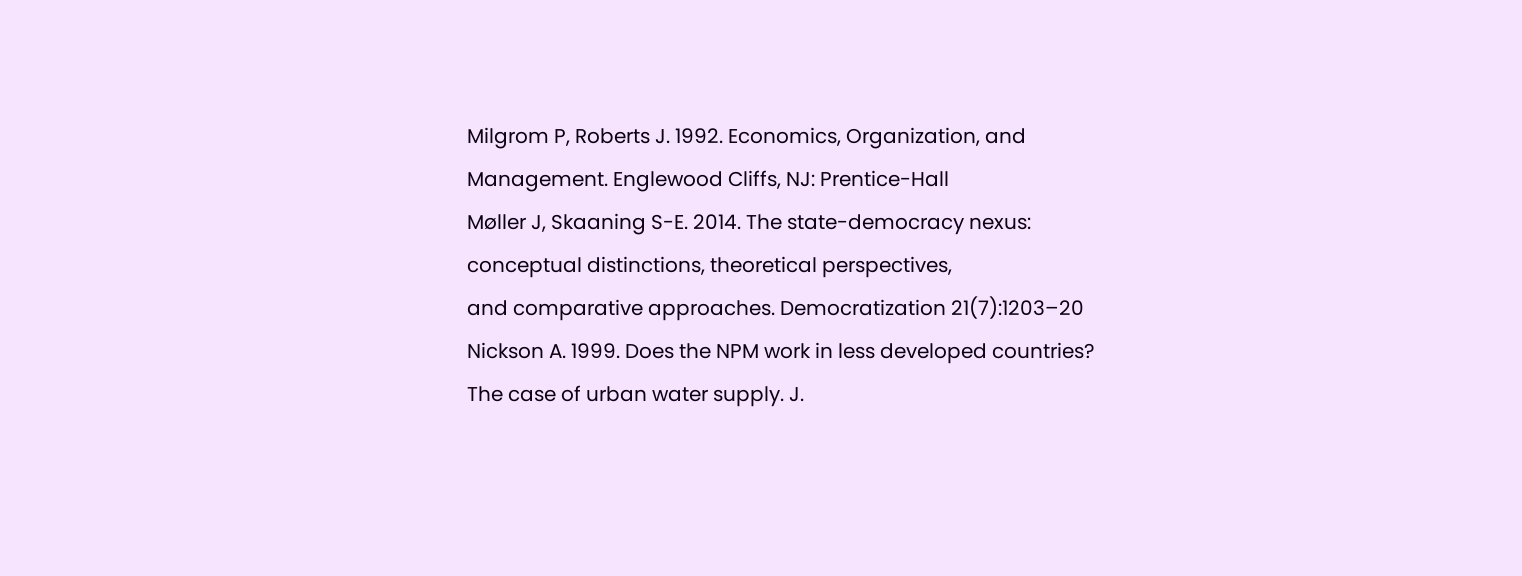Milgrom P, Roberts J. 1992. Economics, Organization, and Management. Englewood Cliffs, NJ: Prentice-Hall
Møller J, Skaaning S-E. 2014. The state-democracy nexus: conceptual distinctions, theoretical perspectives,
and comparative approaches. Democratization 21(7):1203–20
Nickson A. 1999. Does the NPM work in less developed countries? The case of urban water supply. J.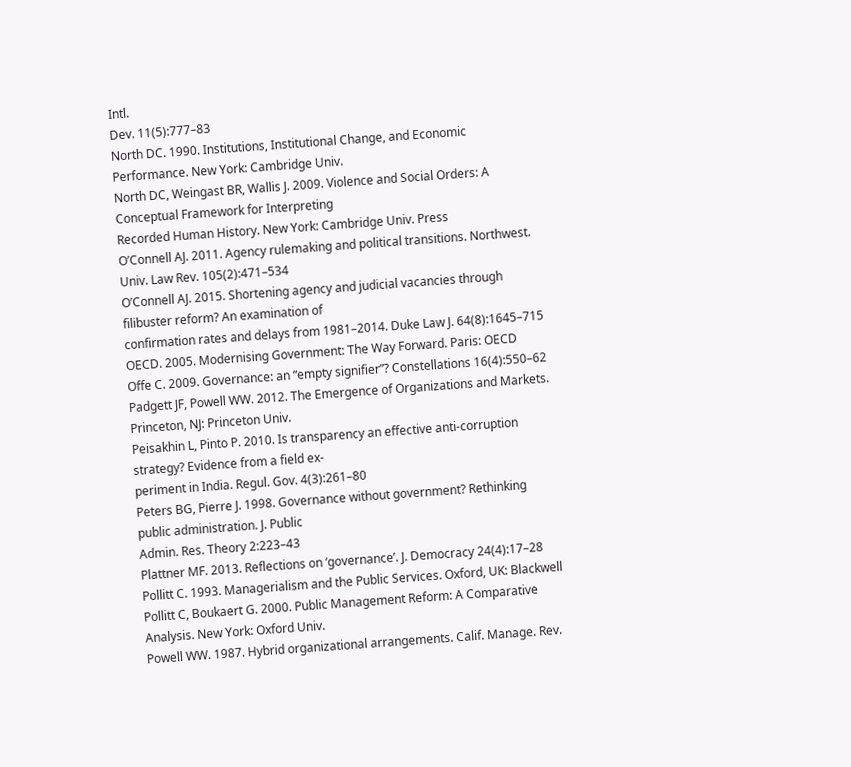Intl.
Dev. 11(5):777–83
North DC. 1990. Institutions, Institutional Change, and Economic Performance. New York: Cambridge Univ.
North DC, Weingast BR, Wallis J. 2009. Violence and Social Orders: A Conceptual Framework for Interpreting
Recorded Human History. New York: Cambridge Univ. Press
O’Connell AJ. 2011. Agency rulemaking and political transitions. Northwest. Univ. Law Rev. 105(2):471–534
O’Connell AJ. 2015. Shortening agency and judicial vacancies through filibuster reform? An examination of
confirmation rates and delays from 1981–2014. Duke Law J. 64(8):1645–715
OECD. 2005. Modernising Government: The Way Forward. Paris: OECD
Offe C. 2009. Governance: an “empty signifier”? Constellations 16(4):550–62
Padgett JF, Powell WW. 2012. The Emergence of Organizations and Markets. Princeton, NJ: Princeton Univ.
Peisakhin L, Pinto P. 2010. Is transparency an effective anti-corruption strategy? Evidence from a field ex-
periment in India. Regul. Gov. 4(3):261–80
Peters BG, Pierre J. 1998. Governance without government? Rethinking public administration. J. Public
Admin. Res. Theory 2:223–43
Plattner MF. 2013. Reflections on ‘governance’. J. Democracy 24(4):17–28
Pollitt C. 1993. Managerialism and the Public Services. Oxford, UK: Blackwell
Pollitt C, Boukaert G. 2000. Public Management Reform: A Comparative Analysis. New York: Oxford Univ.
Powell WW. 1987. Hybrid organizational arrangements. Calif. Manage. Rev.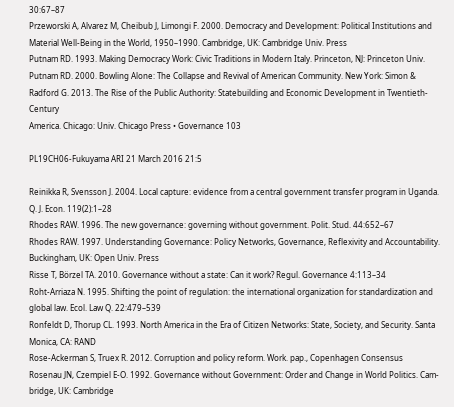30:67–87
Przeworski A, Alvarez M, Cheibub J, Limongi F. 2000. Democracy and Development: Political Institutions and
Material Well-Being in the World, 1950–1990. Cambridge, UK: Cambridge Univ. Press
Putnam RD. 1993. Making Democracy Work: Civic Traditions in Modern Italy. Princeton, NJ: Princeton Univ.
Putnam RD. 2000. Bowling Alone: The Collapse and Revival of American Community. New York: Simon &
Radford G. 2013. The Rise of the Public Authority: Statebuilding and Economic Development in Twentieth-Century
America. Chicago: Univ. Chicago Press • Governance 103

PL19CH06-Fukuyama ARI 21 March 2016 21:5

Reinikka R, Svensson J. 2004. Local capture: evidence from a central government transfer program in Uganda.
Q. J. Econ. 119(2):1–28
Rhodes RAW. 1996. The new governance: governing without government. Polit. Stud. 44:652–67
Rhodes RAW. 1997. Understanding Governance: Policy Networks, Governance, Reflexivity and Accountability.
Buckingham, UK: Open Univ. Press
Risse T, Börzel TA. 2010. Governance without a state: Can it work? Regul. Governance 4:113–34
Roht-Arriaza N. 1995. Shifting the point of regulation: the international organization for standardization and
global law. Ecol. Law Q. 22:479–539
Ronfeldt D, Thorup CL. 1993. North America in the Era of Citizen Networks: State, Society, and Security. Santa
Monica, CA: RAND
Rose-Ackerman S, Truex R. 2012. Corruption and policy reform. Work. pap., Copenhagen Consensus
Rosenau JN, Czempiel E-O. 1992. Governance without Government: Order and Change in World Politics. Cam-
bridge, UK: Cambridge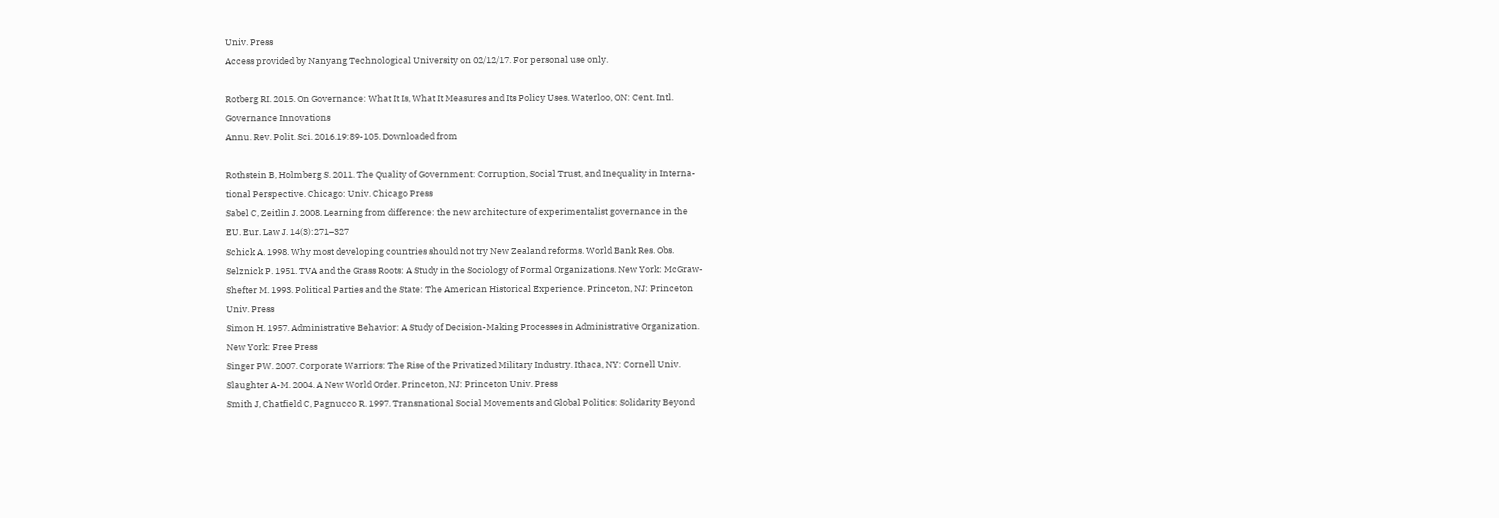Univ. Press
Access provided by Nanyang Technological University on 02/12/17. For personal use only.

Rotberg RI. 2015. On Governance: What It Is, What It Measures and Its Policy Uses. Waterloo, ON: Cent. Intl.
Governance Innovations
Annu. Rev. Polit. Sci. 2016.19:89-105. Downloaded from

Rothstein B, Holmberg S. 2011. The Quality of Government: Corruption, Social Trust, and Inequality in Interna-
tional Perspective. Chicago: Univ. Chicago Press
Sabel C, Zeitlin J. 2008. Learning from difference: the new architecture of experimentalist governance in the
EU. Eur. Law J. 14(3):271–327
Schick A. 1998. Why most developing countries should not try New Zealand reforms. World Bank Res. Obs.
Selznick P. 1951. TVA and the Grass Roots: A Study in the Sociology of Formal Organizations. New York: McGraw-
Shefter M. 1993. Political Parties and the State: The American Historical Experience. Princeton, NJ: Princeton
Univ. Press
Simon H. 1957. Administrative Behavior: A Study of Decision-Making Processes in Administrative Organization.
New York: Free Press
Singer PW. 2007. Corporate Warriors: The Rise of the Privatized Military Industry. Ithaca, NY: Cornell Univ.
Slaughter A-M. 2004. A New World Order. Princeton, NJ: Princeton Univ. Press
Smith J, Chatfield C, Pagnucco R. 1997. Transnational Social Movements and Global Politics: Solidarity Beyond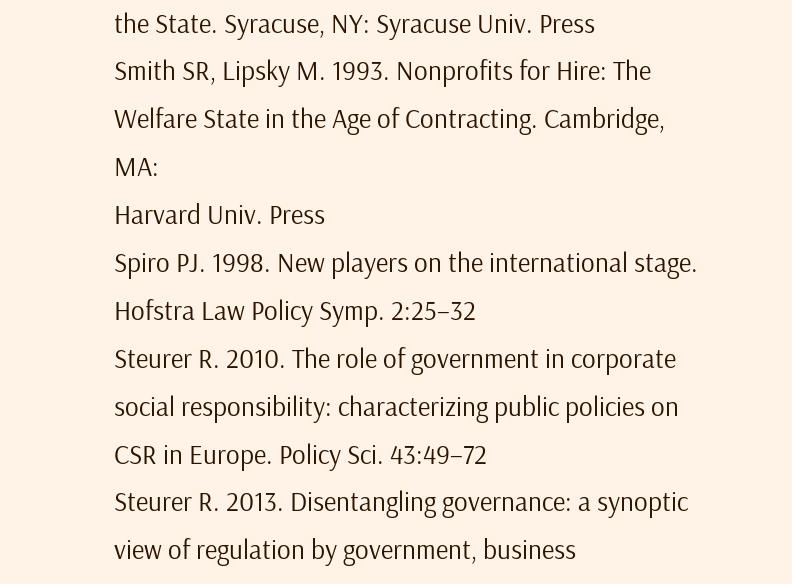the State. Syracuse, NY: Syracuse Univ. Press
Smith SR, Lipsky M. 1993. Nonprofits for Hire: The Welfare State in the Age of Contracting. Cambridge, MA:
Harvard Univ. Press
Spiro PJ. 1998. New players on the international stage. Hofstra Law Policy Symp. 2:25–32
Steurer R. 2010. The role of government in corporate social responsibility: characterizing public policies on
CSR in Europe. Policy Sci. 43:49–72
Steurer R. 2013. Disentangling governance: a synoptic view of regulation by government, business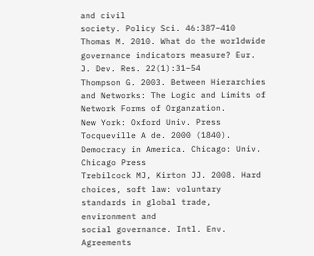and civil
society. Policy Sci. 46:387–410
Thomas M. 2010. What do the worldwide governance indicators measure? Eur. J. Dev. Res. 22(1):31–54
Thompson G. 2003. Between Hierarchies and Networks: The Logic and Limits of Network Forms of Organzation.
New York: Oxford Univ. Press
Tocqueville A de. 2000 (1840). Democracy in America. Chicago: Univ. Chicago Press
Trebilcock MJ, Kirton JJ. 2008. Hard choices, soft law: voluntary standards in global trade, environment and
social governance. Intl. Env. Agreements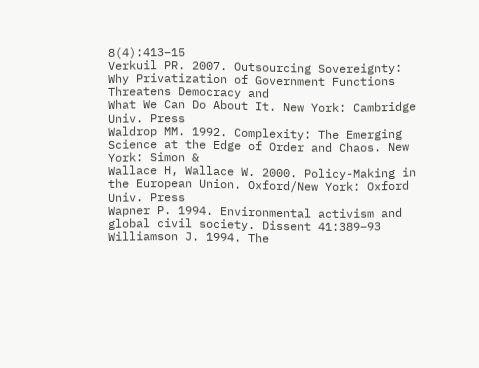8(4):413–15
Verkuil PR. 2007. Outsourcing Sovereignty: Why Privatization of Government Functions Threatens Democracy and
What We Can Do About It. New York: Cambridge Univ. Press
Waldrop MM. 1992. Complexity: The Emerging Science at the Edge of Order and Chaos. New York: Simon &
Wallace H, Wallace W. 2000. Policy-Making in the European Union. Oxford/New York: Oxford Univ. Press
Wapner P. 1994. Environmental activism and global civil society. Dissent 41:389–93
Williamson J. 1994. The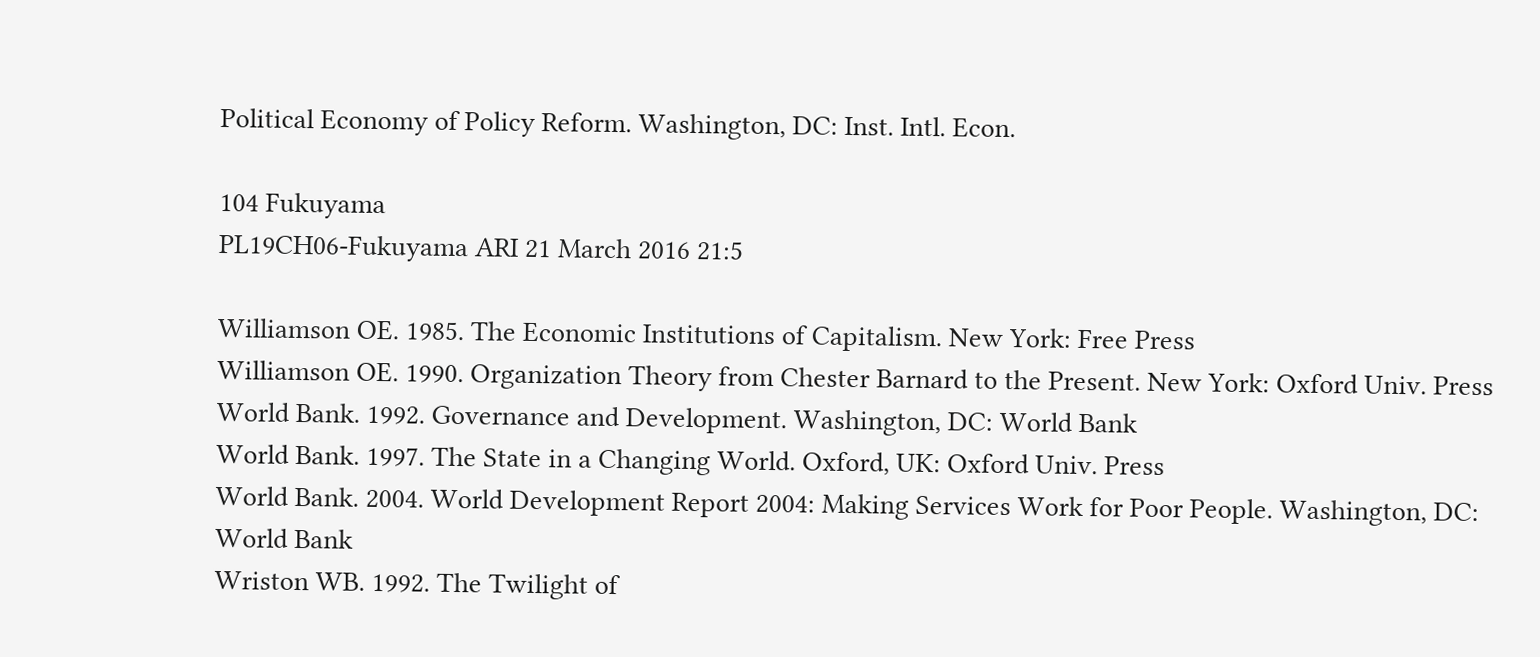Political Economy of Policy Reform. Washington, DC: Inst. Intl. Econ.

104 Fukuyama
PL19CH06-Fukuyama ARI 21 March 2016 21:5

Williamson OE. 1985. The Economic Institutions of Capitalism. New York: Free Press
Williamson OE. 1990. Organization Theory from Chester Barnard to the Present. New York: Oxford Univ. Press
World Bank. 1992. Governance and Development. Washington, DC: World Bank
World Bank. 1997. The State in a Changing World. Oxford, UK: Oxford Univ. Press
World Bank. 2004. World Development Report 2004: Making Services Work for Poor People. Washington, DC:
World Bank
Wriston WB. 1992. The Twilight of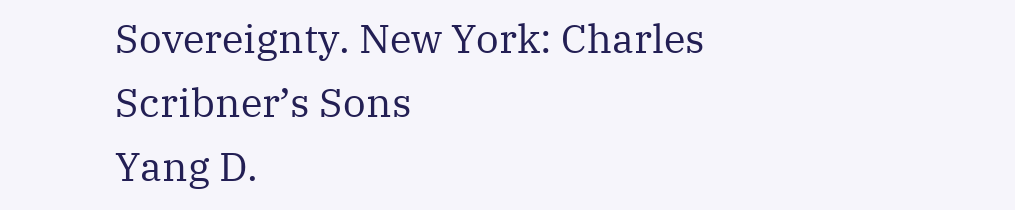Sovereignty. New York: Charles Scribner’s Sons
Yang D.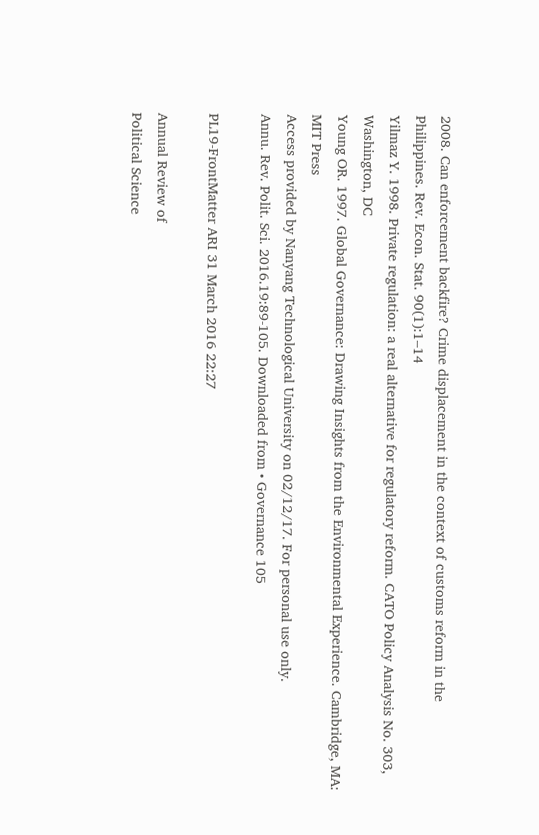2008. Can enforcement backfire? Crime displacement in the context of customs reform in the
Philippines. Rev. Econ. Stat. 90(1):1–14
Yilmaz Y. 1998. Private regulation: a real alternative for regulatory reform. CATO Policy Analysis No. 303,
Washington, DC
Young OR. 1997. Global Governance: Drawing Insights from the Environmental Experience. Cambridge, MA:
MIT Press
Access provided by Nanyang Technological University on 02/12/17. For personal use only.
Annu. Rev. Polit. Sci. 2016.19:89-105. Downloaded from • Governance 105

PL19-FrontMatter ARI 31 March 2016 22:27

Annual Review of
Political Science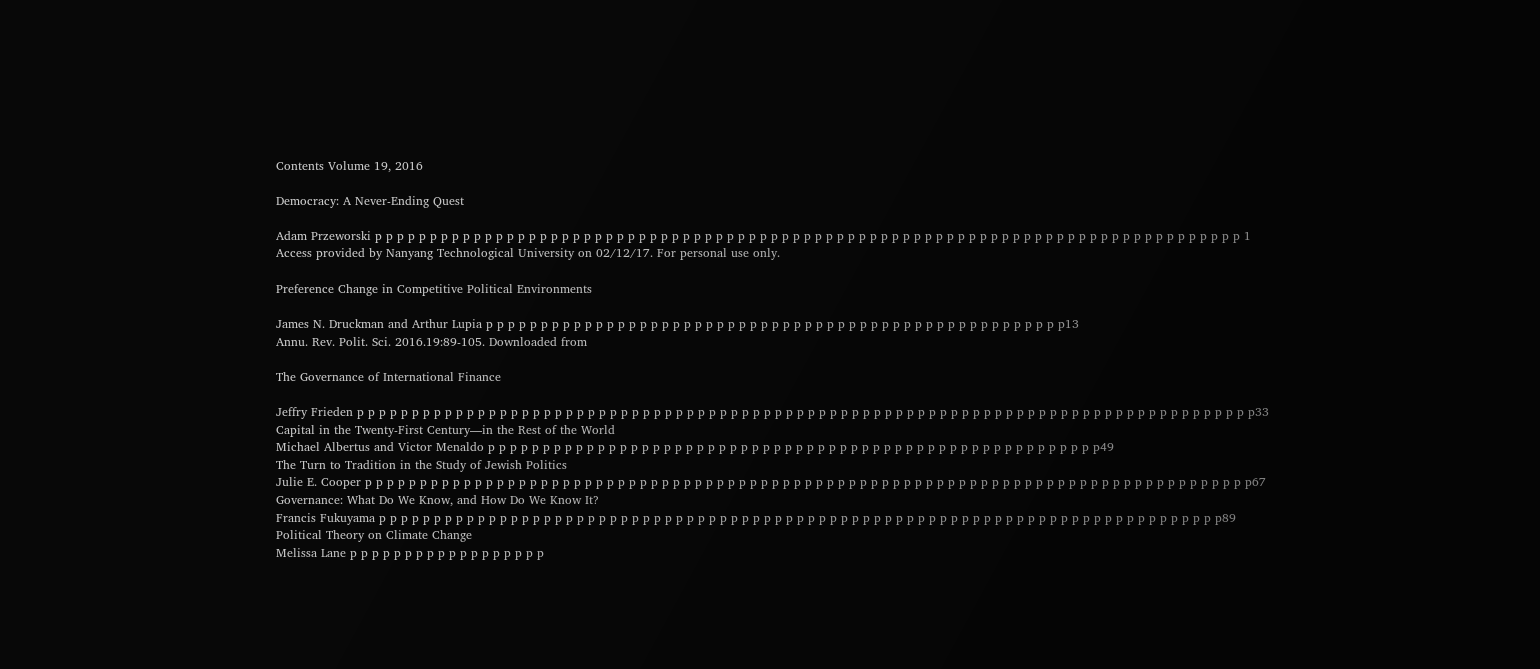Contents Volume 19, 2016

Democracy: A Never-Ending Quest

Adam Przeworski p p p p p p p p p p p p p p p p p p p p p p p p p p p p p p p p p p p p p p p p p p p p p p p p p p p p p p p p p p p p p p p p p p p p p p p p p p p p p p p 1
Access provided by Nanyang Technological University on 02/12/17. For personal use only.

Preference Change in Competitive Political Environments

James N. Druckman and Arthur Lupia p p p p p p p p p p p p p p p p p p p p p p p p p p p p p p p p p p p p p p p p p p p p p p p p p p p p p13
Annu. Rev. Polit. Sci. 2016.19:89-105. Downloaded from

The Governance of International Finance

Jeffry Frieden p p p p p p p p p p p p p p p p p p p p p p p p p p p p p p p p p p p p p p p p p p p p p p p p p p p p p p p p p p p p p p p p p p p p p p p p p p p p p p p p p p33
Capital in the Twenty-First Century—in the Rest of the World
Michael Albertus and Victor Menaldo p p p p p p p p p p p p p p p p p p p p p p p p p p p p p p p p p p p p p p p p p p p p p p p p p p p p p p p p49
The Turn to Tradition in the Study of Jewish Politics
Julie E. Cooper p p p p p p p p p p p p p p p p p p p p p p p p p p p p p p p p p p p p p p p p p p p p p p p p p p p p p p p p p p p p p p p p p p p p p p p p p p p p p p p p p67
Governance: What Do We Know, and How Do We Know It?
Francis Fukuyama p p p p p p p p p p p p p p p p p p p p p p p p p p p p p p p p p p p p p p p p p p p p p p p p p p p p p p p p p p p p p p p p p p p p p p p p p p p p p89
Political Theory on Climate Change
Melissa Lane p p p p p p p p p p p p p p p p p p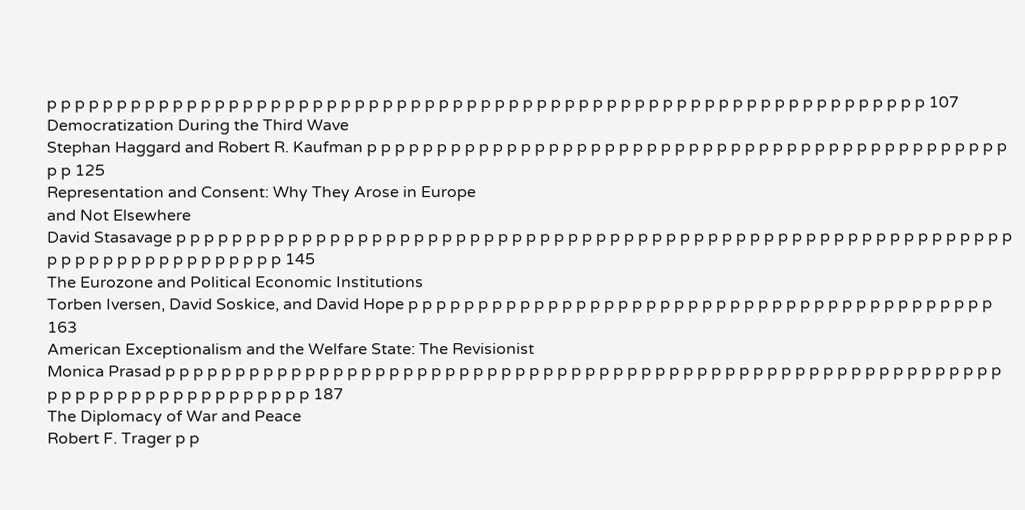p p p p p p p p p p p p p p p p p p p p p p p p p p p p p p p p p p p p p p p p p p p p p p p p p p p p p p p p p p p p p p p 107
Democratization During the Third Wave
Stephan Haggard and Robert R. Kaufman p p p p p p p p p p p p p p p p p p p p p p p p p p p p p p p p p p p p p p p p p p p p p p p p 125
Representation and Consent: Why They Arose in Europe
and Not Elsewhere
David Stasavage p p p p p p p p p p p p p p p p p p p p p p p p p p p p p p p p p p p p p p p p p p p p p p p p p p p p p p p p p p p p p p p p p p p p p p p p p p p p p 145
The Eurozone and Political Economic Institutions
Torben Iversen, David Soskice, and David Hope p p p p p p p p p p p p p p p p p p p p p p p p p p p p p p p p p p p p p p p p p p 163
American Exceptionalism and the Welfare State: The Revisionist
Monica Prasad p p p p p p p p p p p p p p p p p p p p p p p p p p p p p p p p p p p p p p p p p p p p p p p p p p p p p p p p p p p p p p p p p p p p p p p p p p p p p p p 187
The Diplomacy of War and Peace
Robert F. Trager p p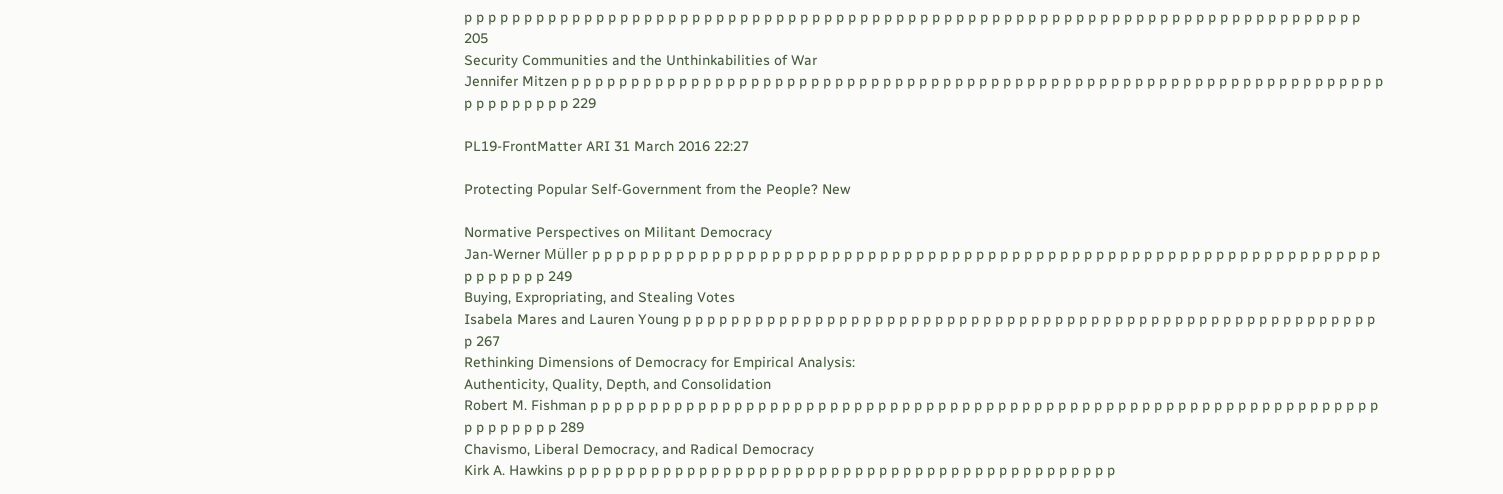p p p p p p p p p p p p p p p p p p p p p p p p p p p p p p p p p p p p p p p p p p p p p p p p p p p p p p p p p p p p p p p p p p p p p p p p p p p 205
Security Communities and the Unthinkabilities of War
Jennifer Mitzen p p p p p p p p p p p p p p p p p p p p p p p p p p p p p p p p p p p p p p p p p p p p p p p p p p p p p p p p p p p p p p p p p p p p p p p p p p p p p 229

PL19-FrontMatter ARI 31 March 2016 22:27

Protecting Popular Self-Government from the People? New

Normative Perspectives on Militant Democracy
Jan-Werner Müller p p p p p p p p p p p p p p p p p p p p p p p p p p p p p p p p p p p p p p p p p p p p p p p p p p p p p p p p p p p p p p p p p p p p p p p p p 249
Buying, Expropriating, and Stealing Votes
Isabela Mares and Lauren Young p p p p p p p p p p p p p p p p p p p p p p p p p p p p p p p p p p p p p p p p p p p p p p p p p p p p p p p p p p p 267
Rethinking Dimensions of Democracy for Empirical Analysis:
Authenticity, Quality, Depth, and Consolidation
Robert M. Fishman p p p p p p p p p p p p p p p p p p p p p p p p p p p p p p p p p p p p p p p p p p p p p p p p p p p p p p p p p p p p p p p p p p p p p p p p p p 289
Chavismo, Liberal Democracy, and Radical Democracy
Kirk A. Hawkins p p p p p p p p p p p p p p p p p p p p p p p p p p p p p p p p p p p p p p p p p p p p p p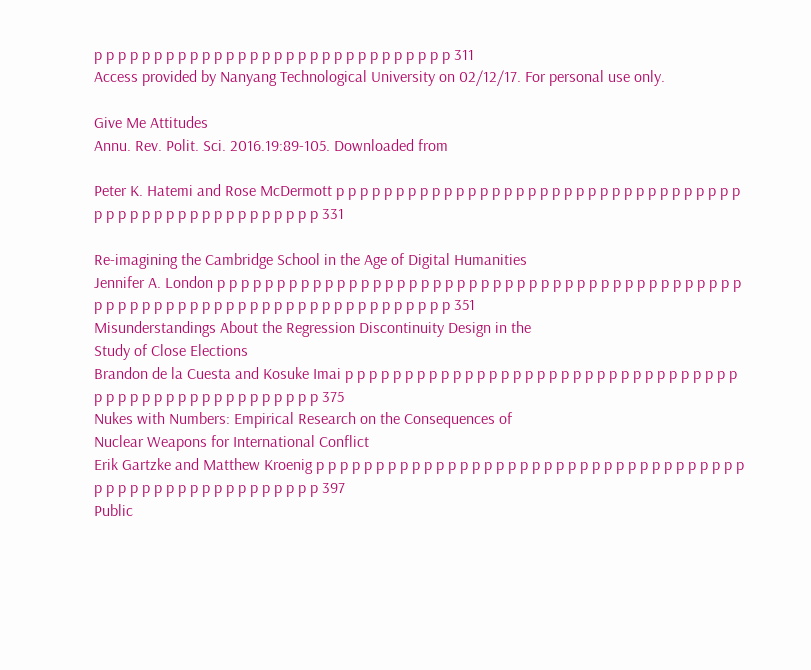p p p p p p p p p p p p p p p p p p p p p p p p p p p p p p 311
Access provided by Nanyang Technological University on 02/12/17. For personal use only.

Give Me Attitudes
Annu. Rev. Polit. Sci. 2016.19:89-105. Downloaded from

Peter K. Hatemi and Rose McDermott p p p p p p p p p p p p p p p p p p p p p p p p p p p p p p p p p p p p p p p p p p p p p p p p p p p p p 331

Re-imagining the Cambridge School in the Age of Digital Humanities
Jennifer A. London p p p p p p p p p p p p p p p p p p p p p p p p p p p p p p p p p p p p p p p p p p p p p p p p p p p p p p p p p p p p p p p p p p p p p p p p p p 351
Misunderstandings About the Regression Discontinuity Design in the
Study of Close Elections
Brandon de la Cuesta and Kosuke Imai p p p p p p p p p p p p p p p p p p p p p p p p p p p p p p p p p p p p p p p p p p p p p p p p p p p p 375
Nukes with Numbers: Empirical Research on the Consequences of
Nuclear Weapons for International Conflict
Erik Gartzke and Matthew Kroenig p p p p p p p p p p p p p p p p p p p p p p p p p p p p p p p p p p p p p p p p p p p p p p p p p p p p p p p 397
Public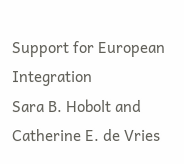Support for European Integration
Sara B. Hobolt and Catherine E. de Vries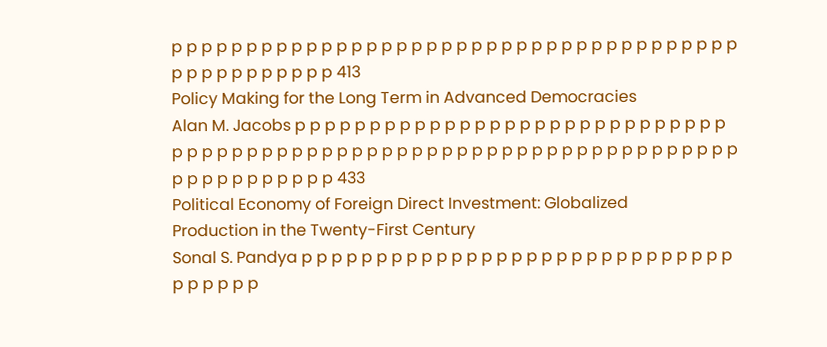p p p p p p p p p p p p p p p p p p p p p p p p p p p p p p p p p p p p p p p p p p p p p p p p p 413
Policy Making for the Long Term in Advanced Democracies
Alan M. Jacobs p p p p p p p p p p p p p p p p p p p p p p p p p p p p p p p p p p p p p p p p p p p p p p p p p p p p p p p p p p p p p p p p p p p p p p p p p p p p p p 433
Political Economy of Foreign Direct Investment: Globalized
Production in the Twenty-First Century
Sonal S. Pandya p p p p p p p p p p p p p p p p p p p p p p p p p p p p p p p p p p p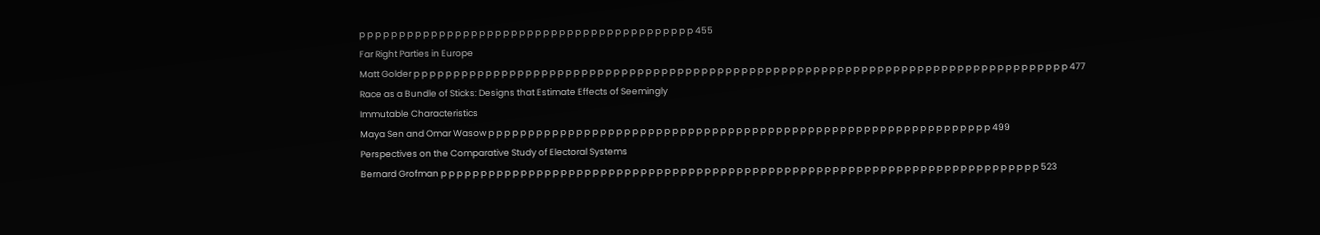p p p p p p p p p p p p p p p p p p p p p p p p p p p p p p p p p p p p p p p p p p 455
Far Right Parties in Europe
Matt Golder p p p p p p p p p p p p p p p p p p p p p p p p p p p p p p p p p p p p p p p p p p p p p p p p p p p p p p p p p p p p p p p p p p p p p p p p p p p p p p p p p p 477
Race as a Bundle of Sticks: Designs that Estimate Effects of Seemingly
Immutable Characteristics
Maya Sen and Omar Wasow p p p p p p p p p p p p p p p p p p p p p p p p p p p p p p p p p p p p p p p p p p p p p p p p p p p p p p p p p p p p p p p 499
Perspectives on the Comparative Study of Electoral Systems
Bernard Grofman p p p p p p p p p p p p p p p p p p p p p p p p p p p p p p p p p p p p p p p p p p p p p p p p p p p p p p p p p p p p p p p p p p p p p p p p p p p 523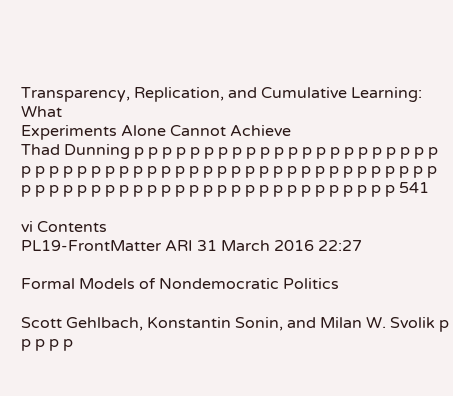Transparency, Replication, and Cumulative Learning: What
Experiments Alone Cannot Achieve
Thad Dunning p p p p p p p p p p p p p p p p p p p p p p p p p p p p p p p p p p p p p p p p p p p p p p p p p p p p p p p p p p p p p p p p p p p p p p p p p p p p p p p 541

vi Contents
PL19-FrontMatter ARI 31 March 2016 22:27

Formal Models of Nondemocratic Politics

Scott Gehlbach, Konstantin Sonin, and Milan W. Svolik p p p p p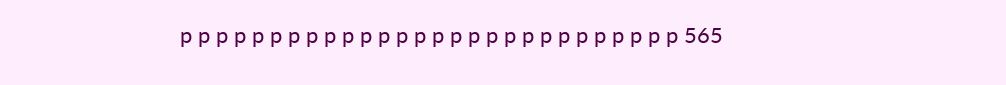p p p p p p p p p p p p p p p p p p p p p p p p p p p p 565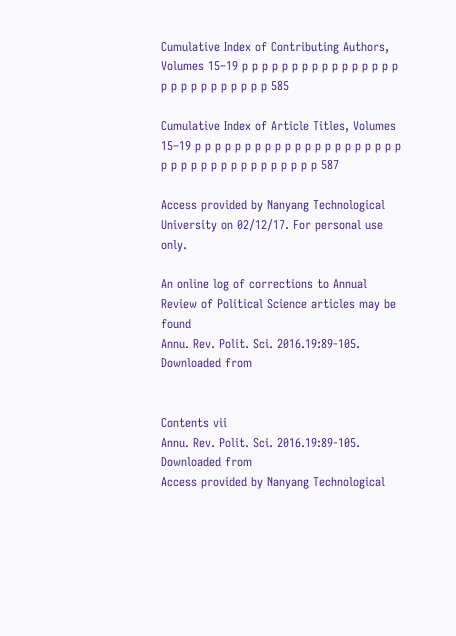Cumulative Index of Contributing Authors, Volumes 15–19 p p p p p p p p p p p p p p p p p p p p p p p p p p p 585

Cumulative Index of Article Titles, Volumes 15–19 p p p p p p p p p p p p p p p p p p p p p p p p p p p p p p p p p p p p p 587

Access provided by Nanyang Technological University on 02/12/17. For personal use only.

An online log of corrections to Annual Review of Political Science articles may be found
Annu. Rev. Polit. Sci. 2016.19:89-105. Downloaded from


Contents vii
Annu. Rev. Polit. Sci. 2016.19:89-105. Downloaded from
Access provided by Nanyang Technological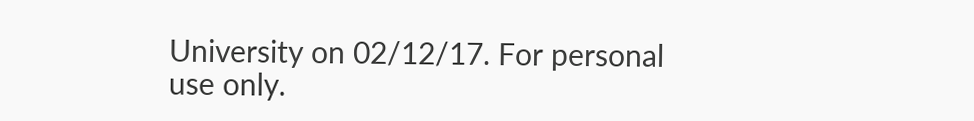University on 02/12/17. For personal use only.